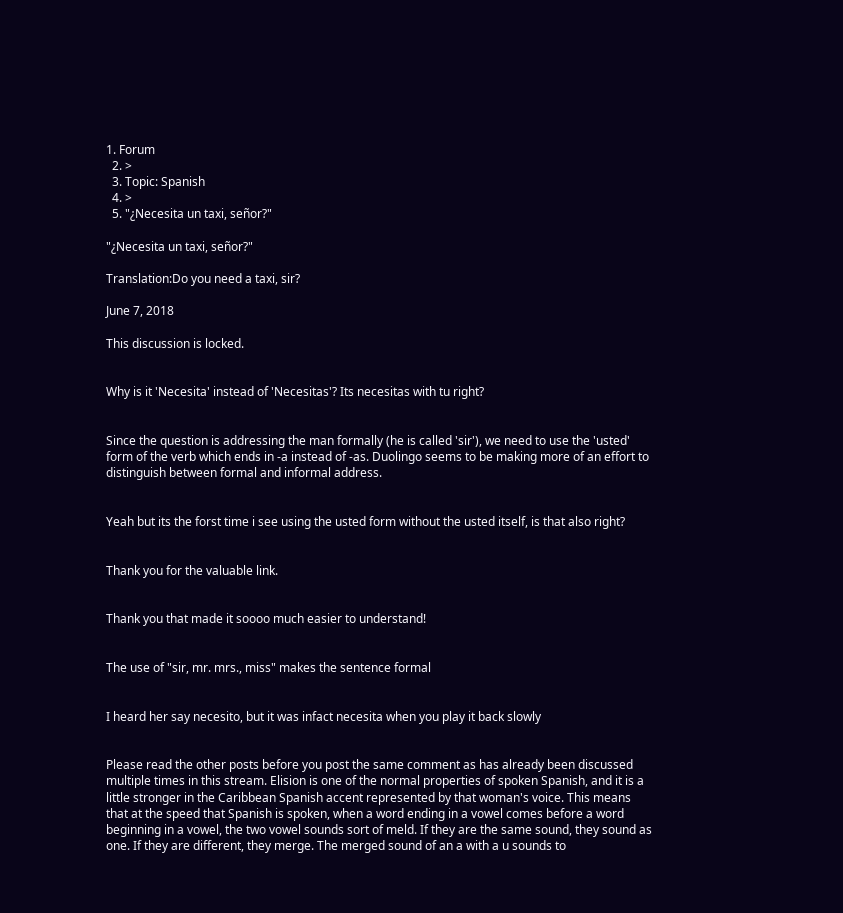1. Forum
  2. >
  3. Topic: Spanish
  4. >
  5. "¿Necesita un taxi, señor?"

"¿Necesita un taxi, señor?"

Translation:Do you need a taxi, sir?

June 7, 2018

This discussion is locked.


Why is it 'Necesita' instead of 'Necesitas'? Its necesitas with tu right?


Since the question is addressing the man formally (he is called 'sir'), we need to use the 'usted' form of the verb which ends in -a instead of -as. Duolingo seems to be making more of an effort to distinguish between formal and informal address.


Yeah but its the forst time i see using the usted form without the usted itself, is that also right?


Thank you for the valuable link.


Thank you that made it soooo much easier to understand!


The use of "sir, mr. mrs., miss" makes the sentence formal


I heard her say necesito, but it was infact necesita when you play it back slowly


Please read the other posts before you post the same comment as has already been discussed multiple times in this stream. Elision is one of the normal properties of spoken Spanish, and it is a little stronger in the Caribbean Spanish accent represented by that woman's voice. This means that at the speed that Spanish is spoken, when a word ending in a vowel comes before a word beginning in a vowel, the two vowel sounds sort of meld. If they are the same sound, they sound as one. If they are different, they merge. The merged sound of an a with a u sounds to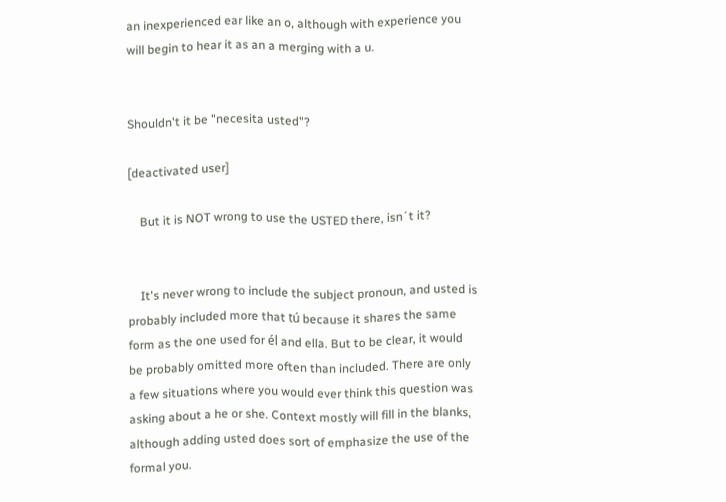an inexperienced ear like an o, although with experience you will begin to hear it as an a merging with a u.


Shouldn't it be "necesita usted"?

[deactivated user]

    But it is NOT wrong to use the USTED there, isn´t it?


    It's never wrong to include the subject pronoun, and usted is probably included more that tú because it shares the same form as the one used for él and ella. But to be clear, it would be probably omitted more often than included. There are only a few situations where you would ever think this question was asking about a he or she. Context mostly will fill in the blanks, although adding usted does sort of emphasize the use of the formal you.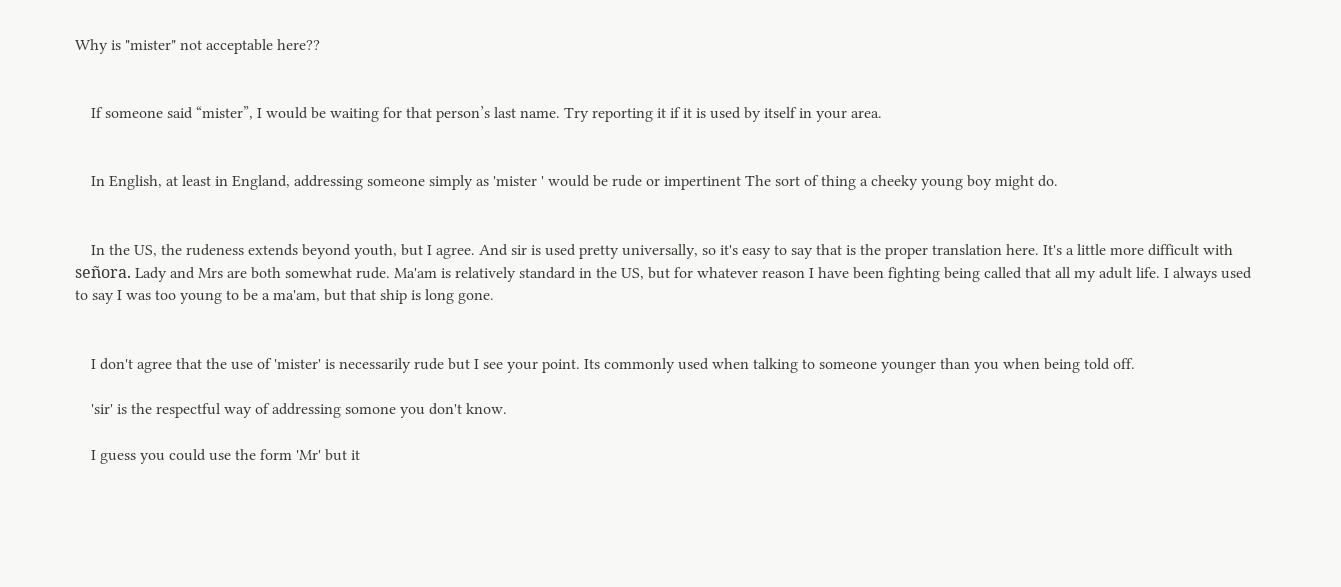Why is "mister" not acceptable here??


    If someone said “mister”, I would be waiting for that person’s last name. Try reporting it if it is used by itself in your area.


    In English, at least in England, addressing someone simply as 'mister ' would be rude or impertinent The sort of thing a cheeky young boy might do.


    In the US, the rudeness extends beyond youth, but I agree. And sir is used pretty universally, so it's easy to say that is the proper translation here. It's a little more difficult with señora. Lady and Mrs are both somewhat rude. Ma'am is relatively standard in the US, but for whatever reason I have been fighting being called that all my adult life. I always used to say I was too young to be a ma'am, but that ship is long gone.


    I don't agree that the use of 'mister' is necessarily rude but I see your point. Its commonly used when talking to someone younger than you when being told off.

    'sir' is the respectful way of addressing somone you don't know.

    I guess you could use the form 'Mr' but it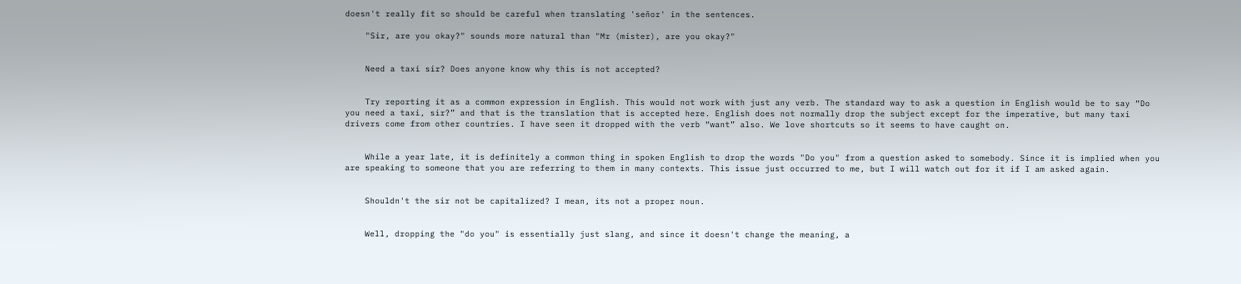doesn't really fit so should be careful when translating 'señor' in the sentences.

    "Sir, are you okay?" sounds more natural than "Mr (mister), are you okay?"


    Need a taxi sir? Does anyone know why this is not accepted?


    Try reporting it as a common expression in English. This would not work with just any verb. The standard way to ask a question in English would be to say “Do you need a taxi, sir?” and that is the translation that is accepted here. English does not normally drop the subject except for the imperative, but many taxi drivers come from other countries. I have seen it dropped with the verb “want” also. We love shortcuts so it seems to have caught on.


    While a year late, it is definitely a common thing in spoken English to drop the words "Do you" from a question asked to somebody. Since it is implied when you are speaking to someone that you are referring to them in many contexts. This issue just occurred to me, but I will watch out for it if I am asked again.


    Shouldn't the sir not be capitalized? I mean, its not a proper noun.


    Well, dropping the "do you" is essentially just slang, and since it doesn't change the meaning, a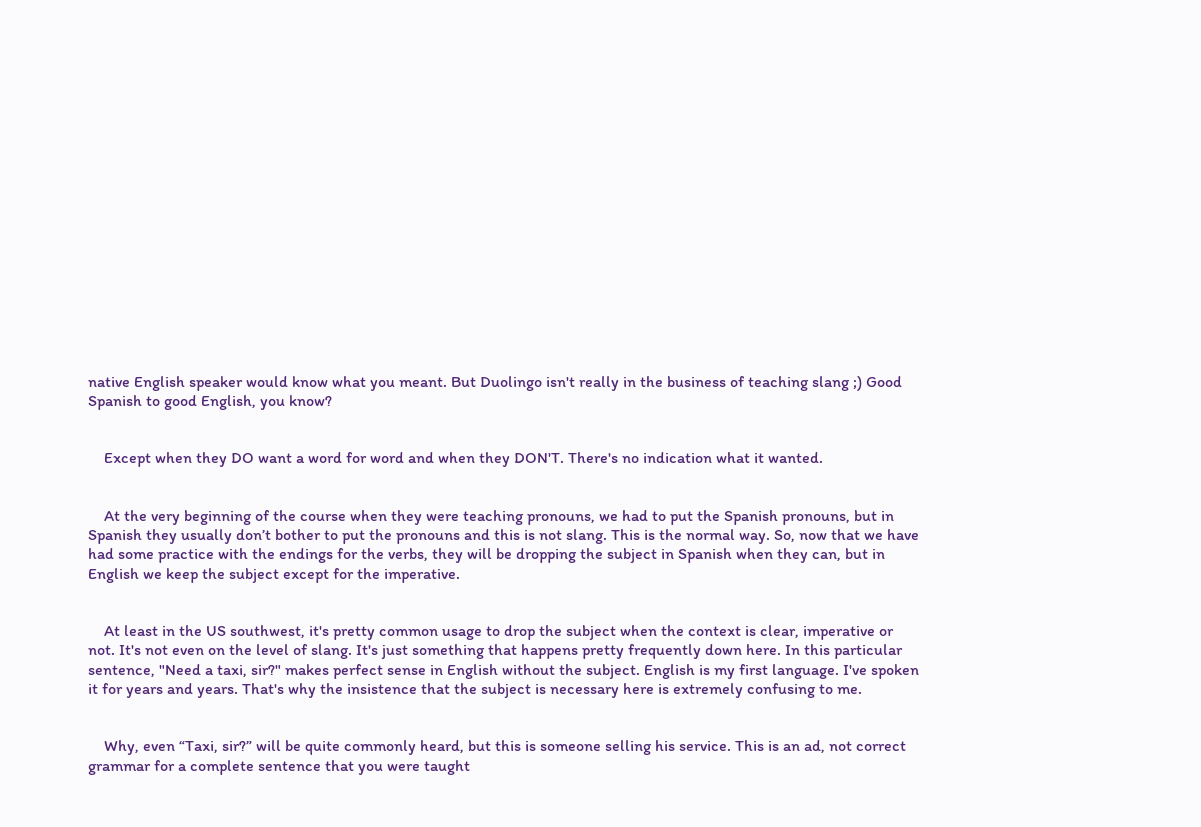native English speaker would know what you meant. But Duolingo isn't really in the business of teaching slang ;) Good Spanish to good English, you know?


    Except when they DO want a word for word and when they DON'T. There's no indication what it wanted.


    At the very beginning of the course when they were teaching pronouns, we had to put the Spanish pronouns, but in Spanish they usually don’t bother to put the pronouns and this is not slang. This is the normal way. So, now that we have had some practice with the endings for the verbs, they will be dropping the subject in Spanish when they can, but in English we keep the subject except for the imperative.


    At least in the US southwest, it's pretty common usage to drop the subject when the context is clear, imperative or not. It's not even on the level of slang. It's just something that happens pretty frequently down here. In this particular sentence, "Need a taxi, sir?" makes perfect sense in English without the subject. English is my first language. I've spoken it for years and years. That's why the insistence that the subject is necessary here is extremely confusing to me.


    Why, even “Taxi, sir?” will be quite commonly heard, but this is someone selling his service. This is an ad, not correct grammar for a complete sentence that you were taught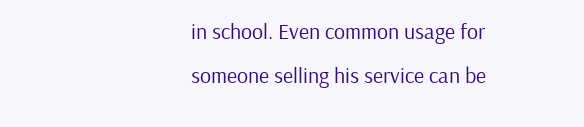in school. Even common usage for someone selling his service can be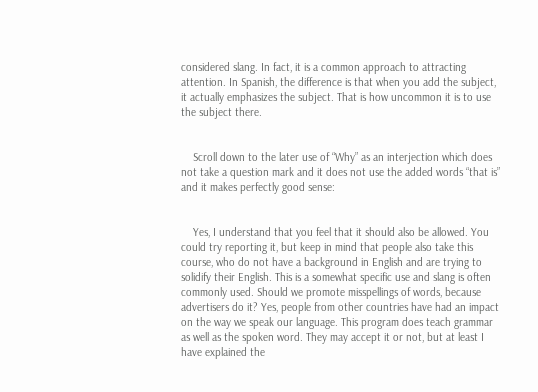considered slang. In fact, it is a common approach to attracting attention. In Spanish, the difference is that when you add the subject, it actually emphasizes the subject. That is how uncommon it is to use the subject there.


    Scroll down to the later use of “Why” as an interjection which does not take a question mark and it does not use the added words “that is” and it makes perfectly good sense:


    Yes, I understand that you feel that it should also be allowed. You could try reporting it, but keep in mind that people also take this course, who do not have a background in English and are trying to solidify their English. This is a somewhat specific use and slang is often commonly used. Should we promote misspellings of words, because advertisers do it? Yes, people from other countries have had an impact on the way we speak our language. This program does teach grammar as well as the spoken word. They may accept it or not, but at least I have explained the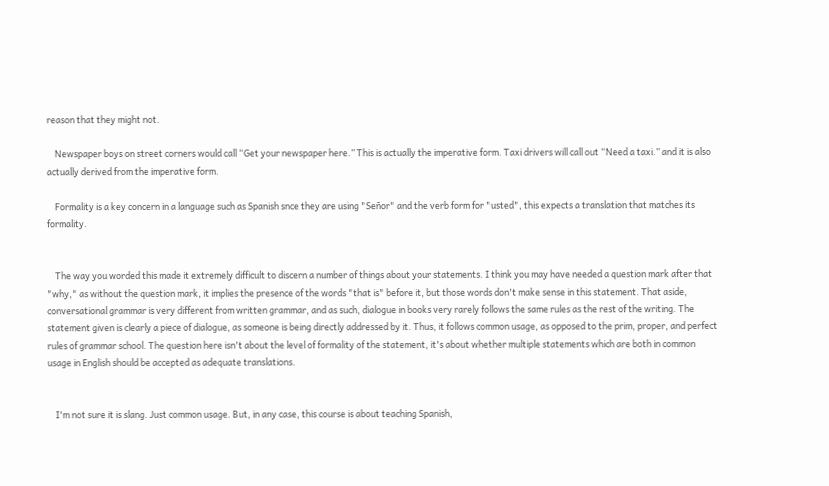reason that they might not.

    Newspaper boys on street corners would call “Get your newspaper here.” This is actually the imperative form. Taxi drivers will call out “Need a taxi.” and it is also actually derived from the imperative form.

    Formality is a key concern in a language such as Spanish snce they are using "Señor" and the verb form for "usted", this expects a translation that matches its formality.


    The way you worded this made it extremely difficult to discern a number of things about your statements. I think you may have needed a question mark after that "why," as without the question mark, it implies the presence of the words "that is" before it, but those words don't make sense in this statement. That aside, conversational grammar is very different from written grammar, and as such, dialogue in books very rarely follows the same rules as the rest of the writing. The statement given is clearly a piece of dialogue, as someone is being directly addressed by it. Thus, it follows common usage, as opposed to the prim, proper, and perfect rules of grammar school. The question here isn't about the level of formality of the statement, it's about whether multiple statements which are both in common usage in English should be accepted as adequate translations.


    I'm not sure it is slang. Just common usage. But, in any case, this course is about teaching Spanish,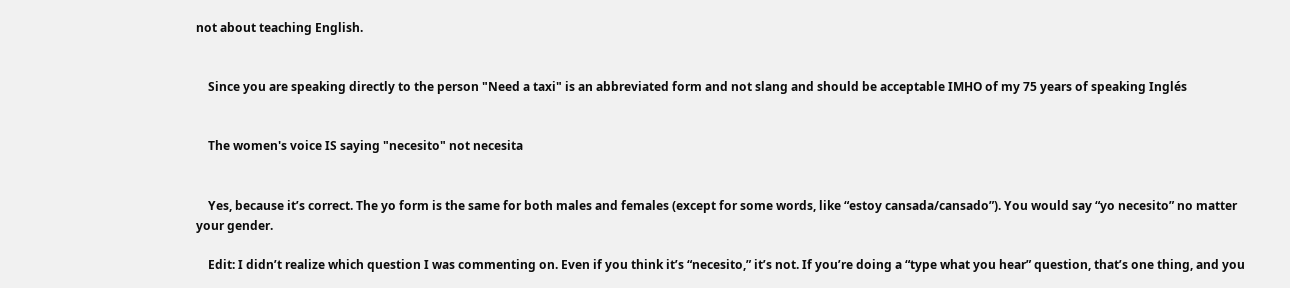not about teaching English.


    Since you are speaking directly to the person "Need a taxi" is an abbreviated form and not slang and should be acceptable IMHO of my 75 years of speaking Inglés


    The women's voice IS saying "necesito" not necesita


    Yes, because it’s correct. The yo form is the same for both males and females (except for some words, like “estoy cansada/cansado”). You would say “yo necesito” no matter your gender.

    Edit: I didn’t realize which question I was commenting on. Even if you think it’s “necesito,” it’s not. If you’re doing a “type what you hear” question, that’s one thing, and you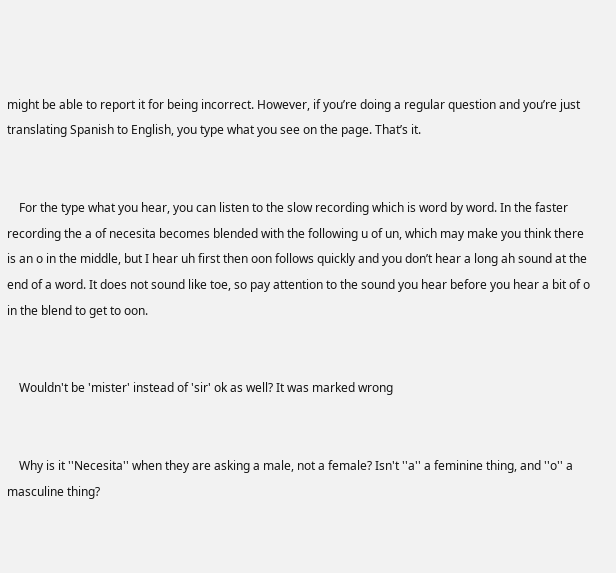might be able to report it for being incorrect. However, if you’re doing a regular question and you’re just translating Spanish to English, you type what you see on the page. That’s it.


    For the type what you hear, you can listen to the slow recording which is word by word. In the faster recording the a of necesita becomes blended with the following u of un, which may make you think there is an o in the middle, but I hear uh first then oon follows quickly and you don’t hear a long ah sound at the end of a word. It does not sound like toe, so pay attention to the sound you hear before you hear a bit of o in the blend to get to oon.


    Wouldn't be 'mister' instead of 'sir' ok as well? It was marked wrong


    Why is it ''Necesita'' when they are asking a male, not a female? Isn't ''a'' a feminine thing, and ''o'' a masculine thing?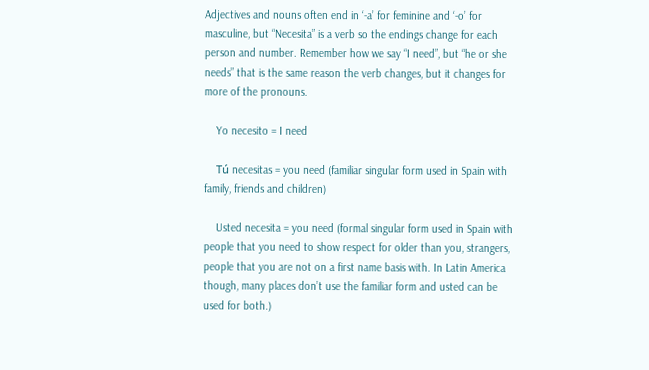Adjectives and nouns often end in ‘-a’ for feminine and ‘-o’ for masculine, but “Necesita” is a verb so the endings change for each person and number. Remember how we say “I need”, but “he or she needs” that is the same reason the verb changes, but it changes for more of the pronouns.

    Yo necesito = I need

    Tú necesitas = you need (familiar singular form used in Spain with family, friends and children)

    Usted necesita = you need (formal singular form used in Spain with people that you need to show respect for older than you, strangers, people that you are not on a first name basis with. In Latin America though, many places don’t use the familiar form and usted can be used for both.)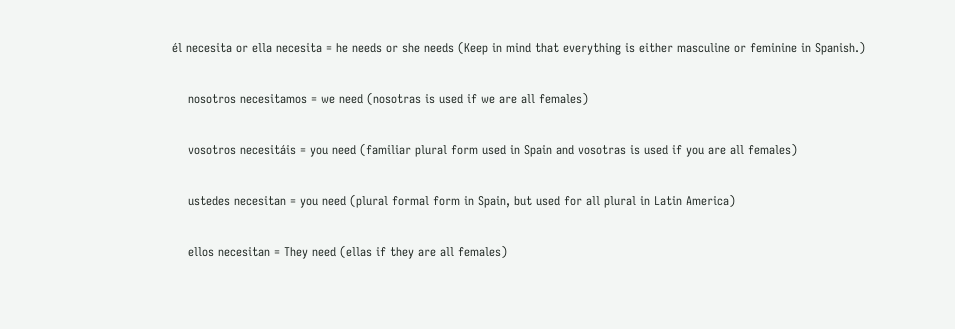él necesita or ella necesita = he needs or she needs (Keep in mind that everything is either masculine or feminine in Spanish.)

    nosotros necesitamos = we need (nosotras is used if we are all females)

    vosotros necesitáis = you need (familiar plural form used in Spain and vosotras is used if you are all females)

    ustedes necesitan = you need (plural formal form in Spain, but used for all plural in Latin America)

    ellos necesitan = They need (ellas if they are all females)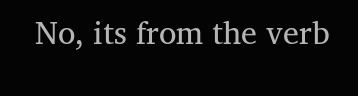No, its from the verb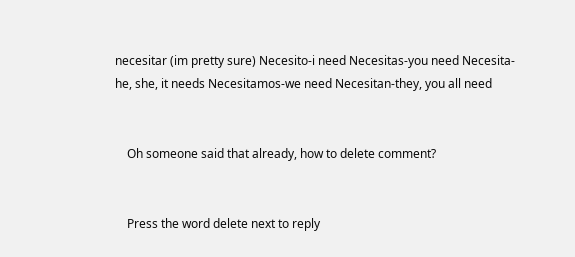necesitar (im pretty sure) Necesito-i need Necesitas-you need Necesita-he, she, it needs Necesitamos-we need Necesitan-they, you all need


    Oh someone said that already, how to delete comment?


    Press the word delete next to reply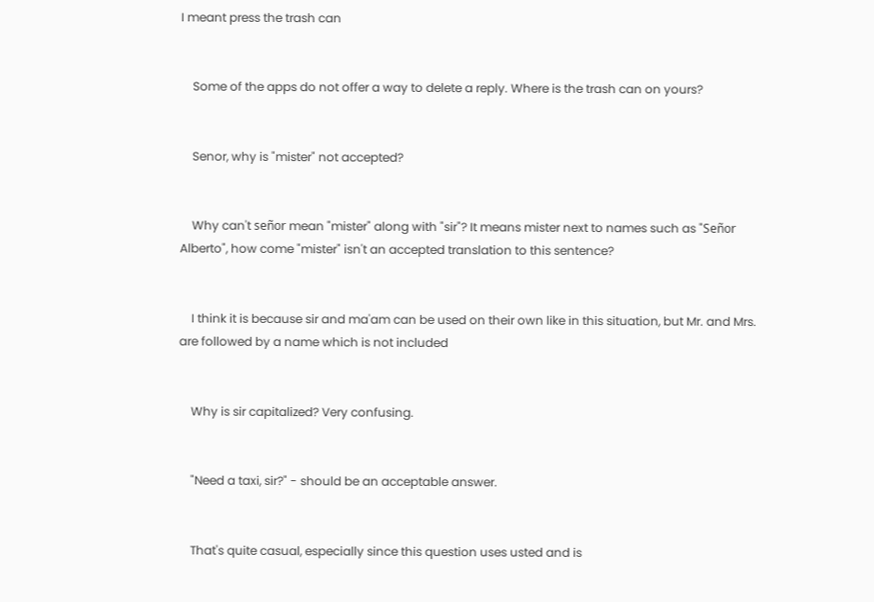I meant press the trash can


    Some of the apps do not offer a way to delete a reply. Where is the trash can on yours?


    Senor, why is "mister" not accepted?


    Why can't señor mean "mister" along with "sir"? It means mister next to names such as "Señor Alberto", how come "mister" isn't an accepted translation to this sentence?


    I think it is because sir and ma'am can be used on their own like in this situation, but Mr. and Mrs. are followed by a name which is not included


    Why is sir capitalized? Very confusing.


    "Need a taxi, sir?" - should be an acceptable answer.


    That's quite casual, especially since this question uses usted and is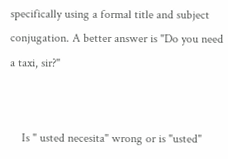specifically using a formal title and subject conjugation. A better answer is "Do you need a taxi, sir?"


    Is " usted necesita" wrong or is "usted"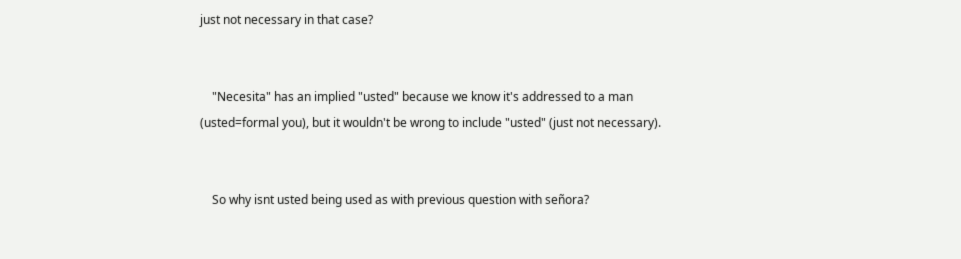just not necessary in that case?


    "Necesita" has an implied "usted" because we know it's addressed to a man (usted=formal you), but it wouldn't be wrong to include "usted" (just not necessary).


    So why isnt usted being used as with previous question with señora?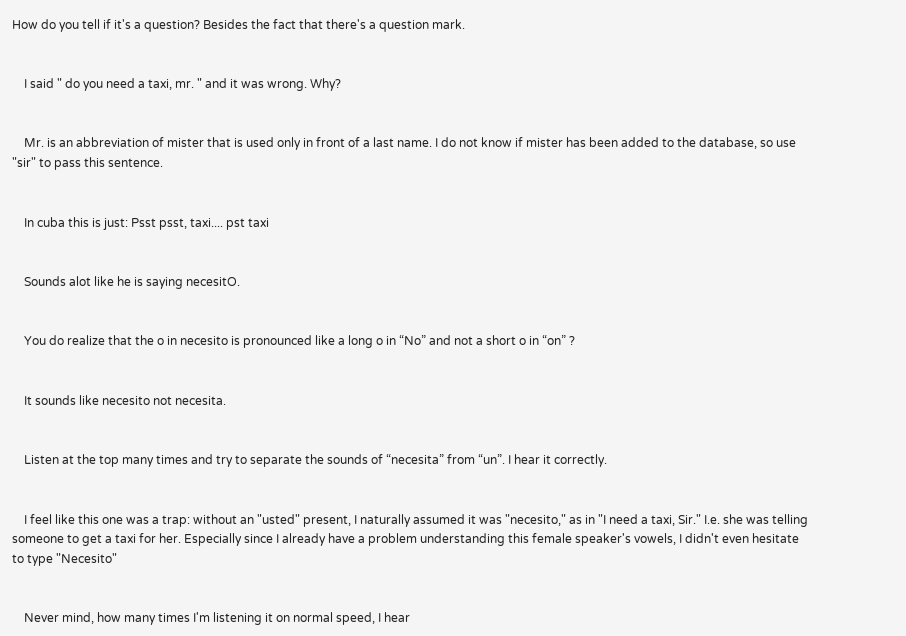How do you tell if it's a question? Besides the fact that there's a question mark.


    I said " do you need a taxi, mr. " and it was wrong. Why?


    Mr. is an abbreviation of mister that is used only in front of a last name. I do not know if mister has been added to the database, so use "sir" to pass this sentence.


    In cuba this is just: Psst psst, taxi.... pst taxi


    Sounds alot like he is saying necesitO.


    You do realize that the o in necesito is pronounced like a long o in “No” and not a short o in “on” ?


    It sounds like necesito not necesita.


    Listen at the top many times and try to separate the sounds of “necesita” from “un”. I hear it correctly.


    I feel like this one was a trap: without an "usted" present, I naturally assumed it was "necesito," as in "I need a taxi, Sir." I.e. she was telling someone to get a taxi for her. Especially since I already have a problem understanding this female speaker's vowels, I didn't even hesitate to type "Necesito"


    Never mind, how many times I'm listening it on normal speed, I hear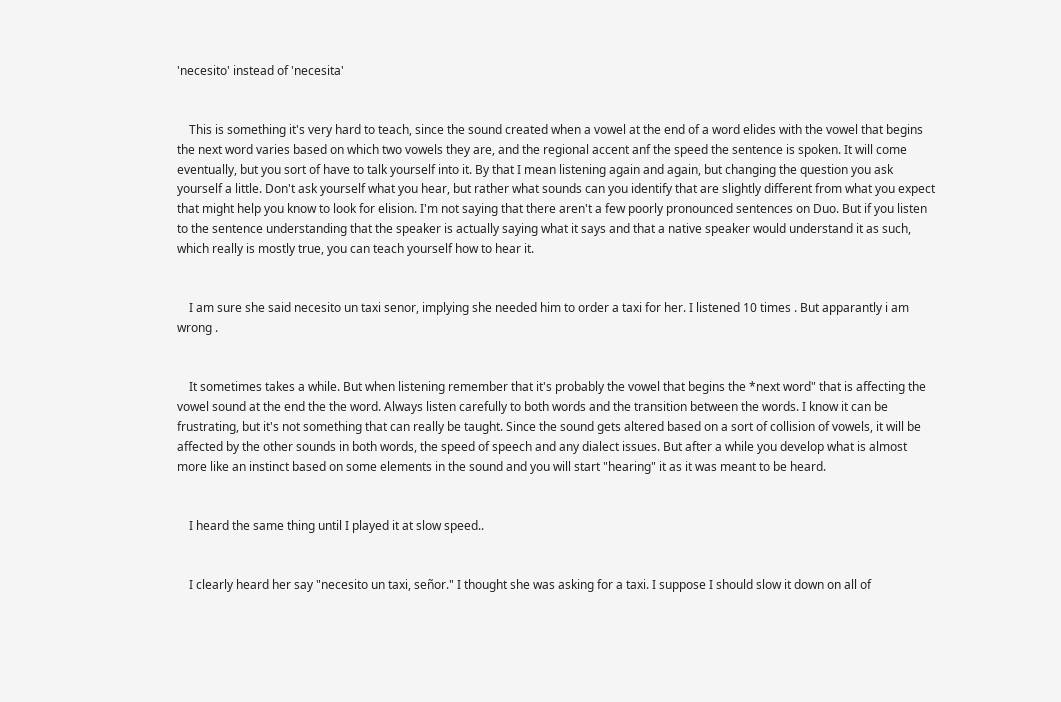'necesito' instead of 'necesita'


    This is something it's very hard to teach, since the sound created when a vowel at the end of a word elides with the vowel that begins the next word varies based on which two vowels they are, and the regional accent anf the speed the sentence is spoken. It will come eventually, but you sort of have to talk yourself into it. By that I mean listening again and again, but changing the question you ask yourself a little. Don't ask yourself what you hear, but rather what sounds can you identify that are slightly different from what you expect that might help you know to look for elision. I'm not saying that there aren't a few poorly pronounced sentences on Duo. But if you listen to the sentence understanding that the speaker is actually saying what it says and that a native speaker would understand it as such, which really is mostly true, you can teach yourself how to hear it.


    I am sure she said necesito un taxi senor, implying she needed him to order a taxi for her. I listened 10 times . But apparantly i am wrong .


    It sometimes takes a while. But when listening remember that it's probably the vowel that begins the *next word" that is affecting the vowel sound at the end the the word. Always listen carefully to both words and the transition between the words. I know it can be frustrating, but it's not something that can really be taught. Since the sound gets altered based on a sort of collision of vowels, it will be affected by the other sounds in both words, the speed of speech and any dialect issues. But after a while you develop what is almost more like an instinct based on some elements in the sound and you will start "hearing" it as it was meant to be heard.


    I heard the same thing until I played it at slow speed..


    I clearly heard her say "necesito un taxi, señor." I thought she was asking for a taxi. I suppose I should slow it down on all of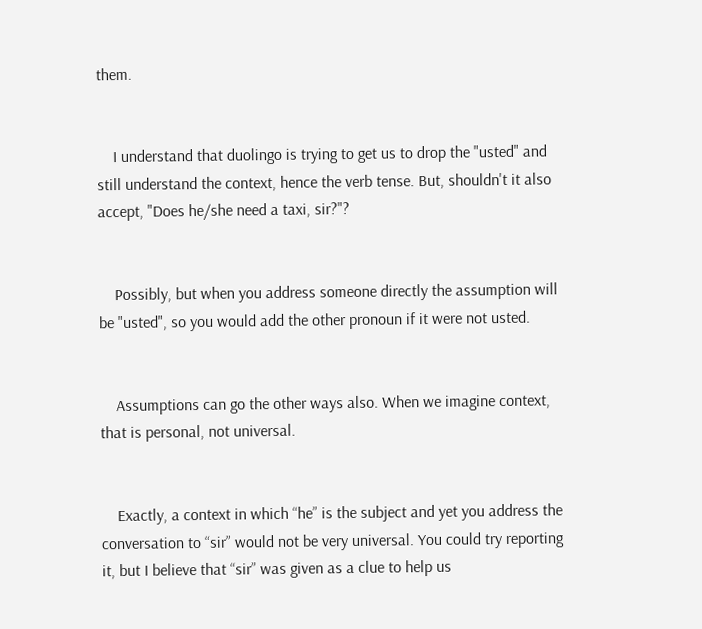them.


    I understand that duolingo is trying to get us to drop the "usted" and still understand the context, hence the verb tense. But, shouldn't it also accept, "Does he/she need a taxi, sir?"?


    Possibly, but when you address someone directly the assumption will be "usted", so you would add the other pronoun if it were not usted.


    Assumptions can go the other ways also. When we imagine context, that is personal, not universal.


    Exactly, a context in which “he” is the subject and yet you address the conversation to “sir” would not be very universal. You could try reporting it, but I believe that “sir” was given as a clue to help us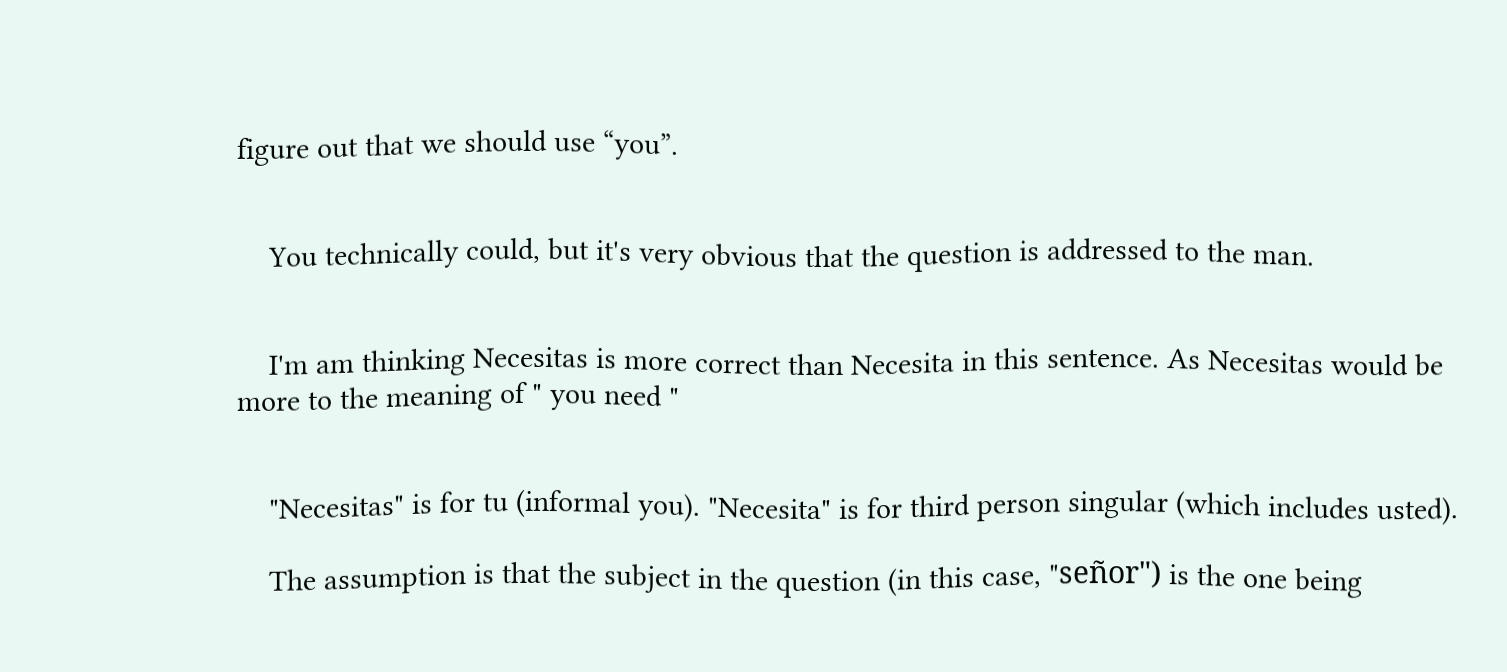figure out that we should use “you”.


    You technically could, but it's very obvious that the question is addressed to the man.


    I'm am thinking Necesitas is more correct than Necesita in this sentence. As Necesitas would be more to the meaning of " you need "


    "Necesitas" is for tu (informal you). "Necesita" is for third person singular (which includes usted).

    The assumption is that the subject in the question (in this case, "señor") is the one being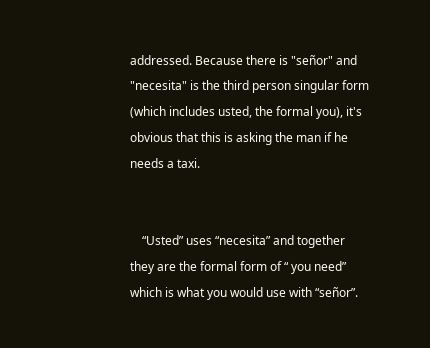addressed. Because there is "señor" and "necesita" is the third person singular form (which includes usted, the formal you), it's obvious that this is asking the man if he needs a taxi.


    “Usted” uses “necesita” and together they are the formal form of “ you need” which is what you would use with “señor”.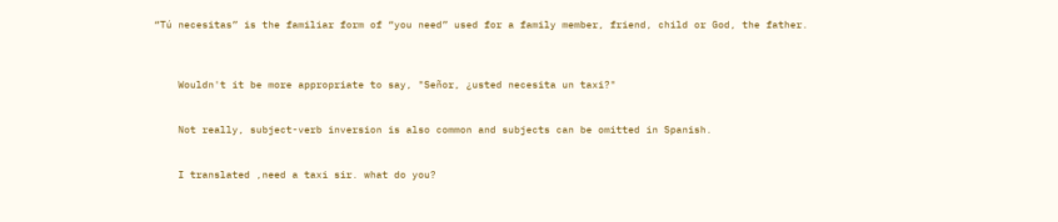“Tú necesitas” is the familiar form of “you need” used for a family member, friend, child or God, the father.



    Wouldn't it be more appropriate to say, "Señor, ¿usted necesita un taxi?"


    Not really, subject-verb inversion is also common and subjects can be omitted in Spanish.


    I translated ,need a taxi sir. what do you?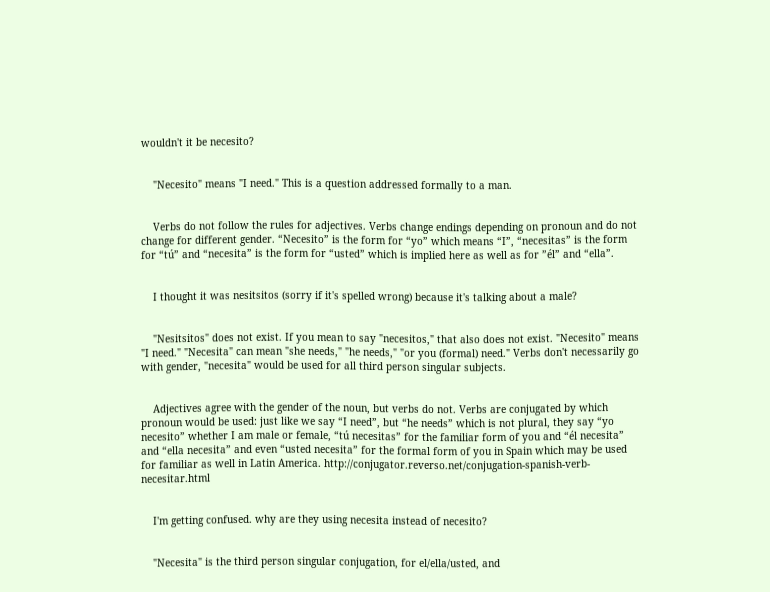wouldn't it be necesito?


    "Necesito" means "I need." This is a question addressed formally to a man.


    Verbs do not follow the rules for adjectives. Verbs change endings depending on pronoun and do not change for different gender. “Necesito” is the form for “yo” which means “I”, “necesitas” is the form for “tú” and “necesita” is the form for “usted” which is implied here as well as for ”él” and “ella”.


    I thought it was nesitsitos (sorry if it's spelled wrong) because it's talking about a male?


    "Nesitsitos" does not exist. If you mean to say "necesitos," that also does not exist. "Necesito" means "I need." "Necesita" can mean "she needs," "he needs," "or you (formal) need." Verbs don't necessarily go with gender, "necesita" would be used for all third person singular subjects.


    Adjectives agree with the gender of the noun, but verbs do not. Verbs are conjugated by which pronoun would be used: just like we say “I need”, but “he needs” which is not plural, they say “yo necesito” whether I am male or female, “tú necesitas” for the familiar form of you and “él necesita” and “ella necesita” and even “usted necesita” for the formal form of you in Spain which may be used for familiar as well in Latin America. http://conjugator.reverso.net/conjugation-spanish-verb-necesitar.html


    I'm getting confused. why are they using necesita instead of necesito?


    "Necesita" is the third person singular conjugation, for el/ella/usted, and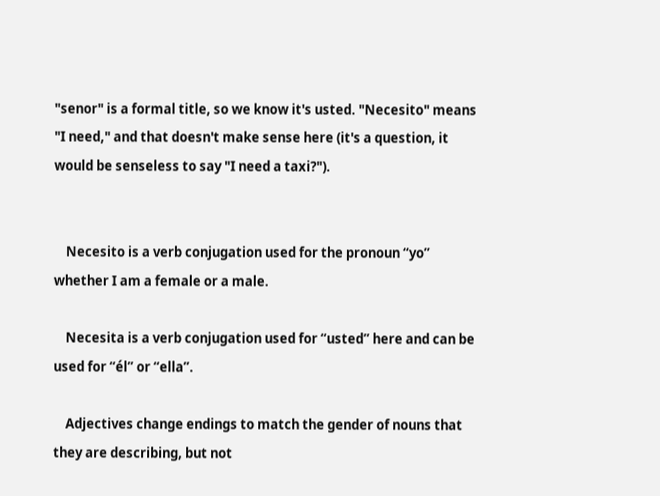"senor" is a formal title, so we know it's usted. "Necesito" means "I need," and that doesn't make sense here (it's a question, it would be senseless to say "I need a taxi?").


    Necesito is a verb conjugation used for the pronoun “yo” whether I am a female or a male.

    Necesita is a verb conjugation used for “usted” here and can be used for “él” or “ella”.

    Adjectives change endings to match the gender of nouns that they are describing, but not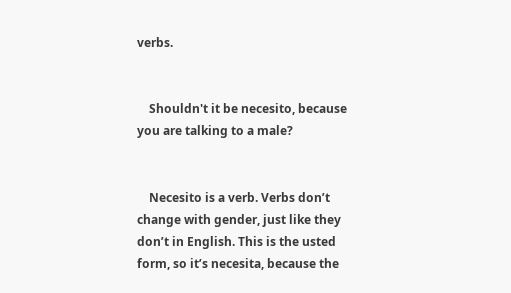verbs.


    Shouldn't it be necesito, because you are talking to a male?


    Necesito is a verb. Verbs don’t change with gender, just like they don’t in English. This is the usted form, so it’s necesita, because the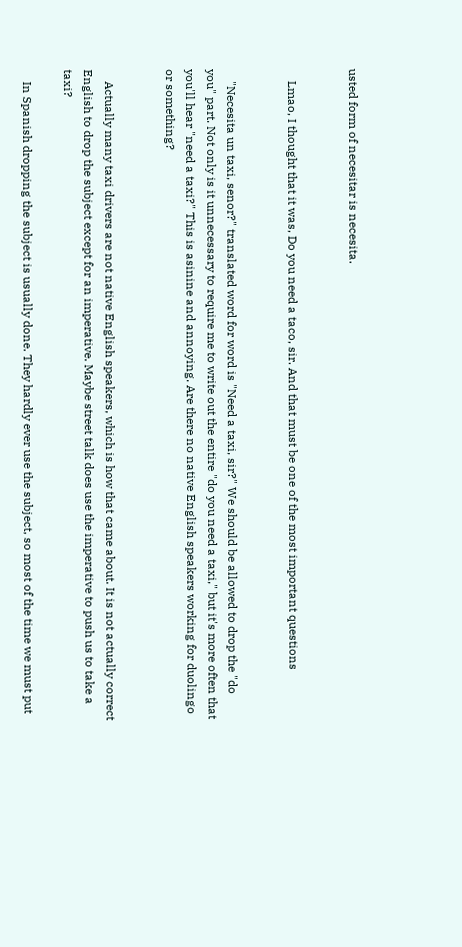usted form of necesitar is necesita.


    Lmao, I thought that it was, Do you need a taco, sir. And that must be one of the most important questions


    "Necesita un taxi, senor?" translated word for word is "Need a taxi, sir?" We should be allowed to drop the "do you" part. Not only is it unnecessary to require me to write out the entire "do you need a taxi," but it's more often that you'll hear "need a taxi?" This is asinine and annoying. Are there no native English speakers working for duolingo or something?


    Actually many taxi drivers are not native English speakers, which is how that came about. It is not actually correct English to drop the subject except for an imperative. Maybe street talk does use the imperative to push us to take a taxi?

    In Spanish dropping the subject is usually done. They hardly ever use the subject, so most of the time we must put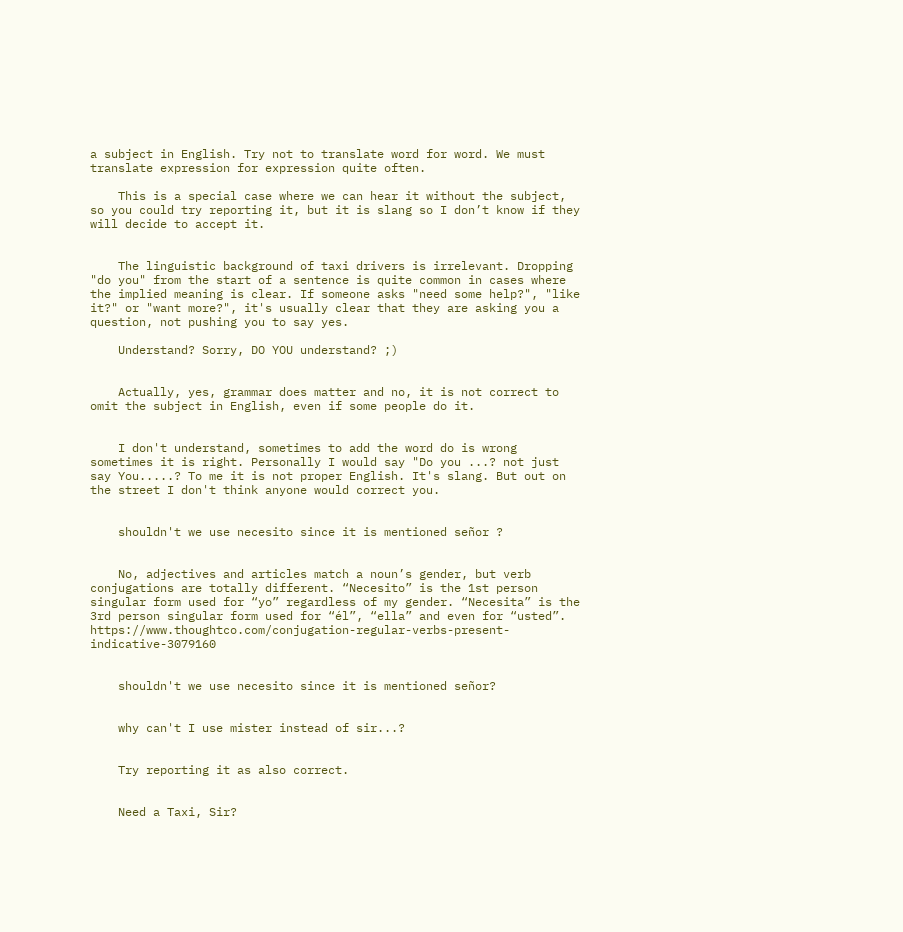a subject in English. Try not to translate word for word. We must translate expression for expression quite often.

    This is a special case where we can hear it without the subject, so you could try reporting it, but it is slang so I don’t know if they will decide to accept it.


    The linguistic background of taxi drivers is irrelevant. Dropping "do you" from the start of a sentence is quite common in cases where the implied meaning is clear. If someone asks "need some help?", "like it?" or "want more?", it's usually clear that they are asking you a question, not pushing you to say yes.

    Understand? Sorry, DO YOU understand? ;)


    Actually, yes, grammar does matter and no, it is not correct to omit the subject in English, even if some people do it.


    I don't understand, sometimes to add the word do is wrong sometimes it is right. Personally I would say "Do you ...? not just say You.....? To me it is not proper English. It's slang. But out on the street I don't think anyone would correct you.


    shouldn't we use necesito since it is mentioned señor ?


    No, adjectives and articles match a noun’s gender, but verb conjugations are totally different. “Necesito” is the 1st person singular form used for “yo” regardless of my gender. “Necesita” is the 3rd person singular form used for “él”, “ella” and even for “usted”. https://www.thoughtco.com/conjugation-regular-verbs-present-indicative-3079160


    shouldn't we use necesito since it is mentioned señor?


    why can't I use mister instead of sir...?


    Try reporting it as also correct.


    Need a Taxi, Sir?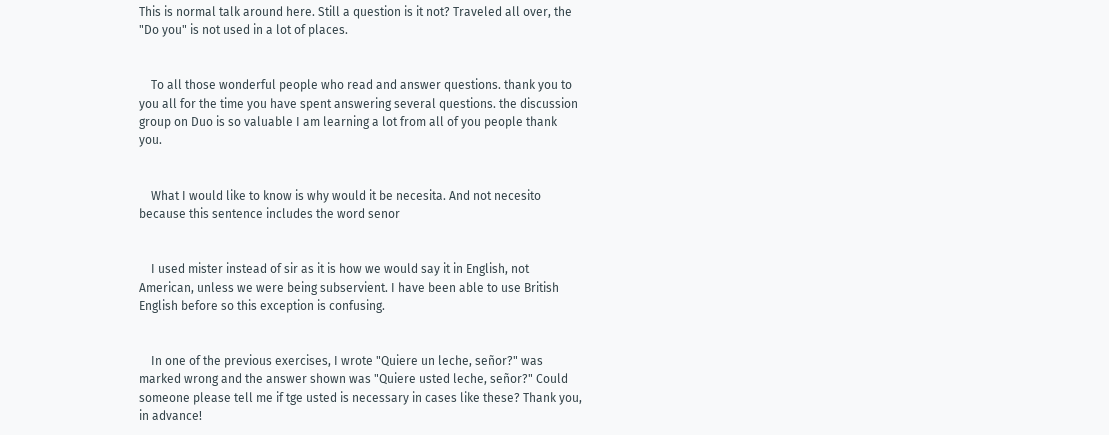This is normal talk around here. Still a question is it not? Traveled all over, the "Do you" is not used in a lot of places.


    To all those wonderful people who read and answer questions. thank you to you all for the time you have spent answering several questions. the discussion group on Duo is so valuable I am learning a lot from all of you people thank you.


    What I would like to know is why would it be necesita. And not necesito because this sentence includes the word senor


    I used mister instead of sir as it is how we would say it in English, not American, unless we were being subservient. I have been able to use British English before so this exception is confusing.


    In one of the previous exercises, I wrote "Quiere un leche, señor?" was marked wrong and the answer shown was "Quiere usted leche, señor?" Could someone please tell me if tge usted is necessary in cases like these? Thank you, in advance!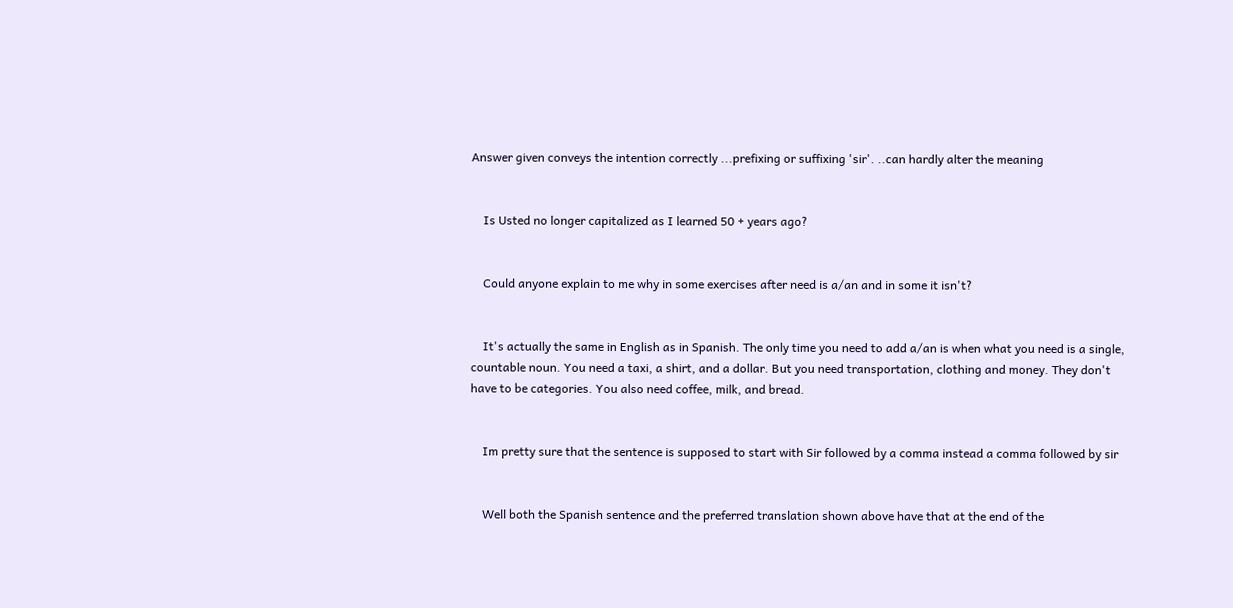Answer given conveys the intention correctly ...prefixing or suffixing 'sir'. ..can hardly alter the meaning


    Is Usted no longer capitalized as I learned 50 + years ago?


    Could anyone explain to me why in some exercises after need is a/an and in some it isn't?


    It's actually the same in English as in Spanish. The only time you need to add a/an is when what you need is a single, countable noun. You need a taxi, a shirt, and a dollar. But you need transportation, clothing and money. They don't have to be categories. You also need coffee, milk, and bread.


    Im pretty sure that the sentence is supposed to start with Sir followed by a comma instead a comma followed by sir


    Well both the Spanish sentence and the preferred translation shown above have that at the end of the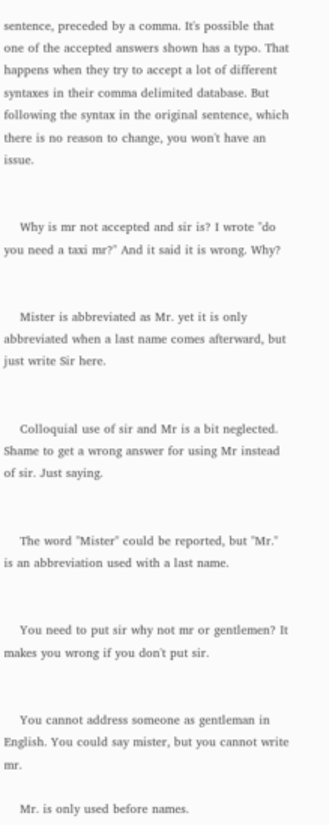sentence, preceded by a comma. It's possible that one of the accepted answers shown has a typo. That happens when they try to accept a lot of different syntaxes in their comma delimited database. But following the syntax in the original sentence, which there is no reason to change, you won't have an issue.


    Why is mr not accepted and sir is? I wrote "do you need a taxi mr?" And it said it is wrong. Why?


    Mister is abbreviated as Mr. yet it is only abbreviated when a last name comes afterward, but just write Sir here.


    Colloquial use of sir and Mr is a bit neglected. Shame to get a wrong answer for using Mr instead of sir. Just saying.


    The word "Mister" could be reported, but "Mr." is an abbreviation used with a last name.


    You need to put sir why not mr or gentlemen? It makes you wrong if you don't put sir.


    You cannot address someone as gentleman in English. You could say mister, but you cannot write mr.

    Mr. is only used before names.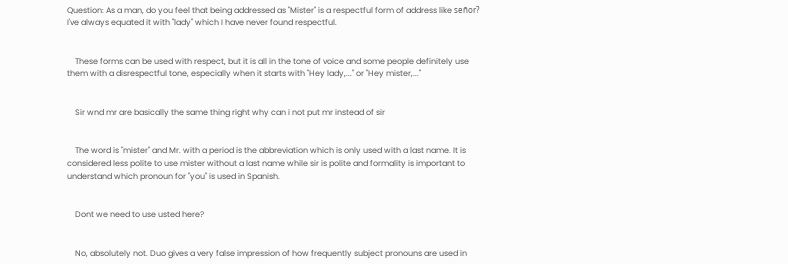Question: As a man, do you feel that being addressed as "Mister" is a respectful form of address like señor? I've always equated it with "lady" which I have never found respectful.


    These forms can be used with respect, but it is all in the tone of voice and some people definitely use them with a disrespectful tone, especially when it starts with "Hey lady,..." or "Hey mister,..."


    Sir wnd mr are basically the same thing right why can i not put mr instead of sir


    The word is "mister" and Mr. with a period is the abbreviation which is only used with a last name. It is considered less polite to use mister without a last name while sir is polite and formality is important to understand which pronoun for "you" is used in Spanish.


    Dont we need to use usted here?


    No, absolutely not. Duo gives a very false impression of how frequently subject pronouns are used in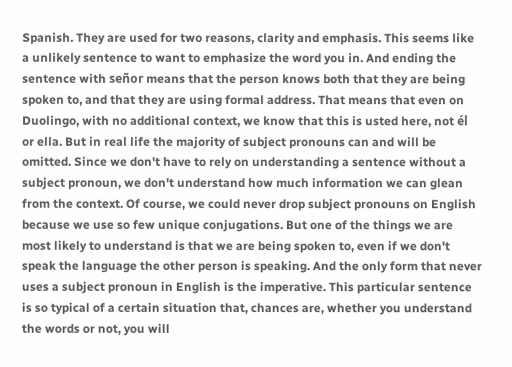Spanish. They are used for two reasons, clarity and emphasis. This seems like a unlikely sentence to want to emphasize the word you in. And ending the sentence with señor means that the person knows both that they are being spoken to, and that they are using formal address. That means that even on Duolingo, with no additional context, we know that this is usted here, not él or ella. But in real life the majority of subject pronouns can and will be omitted. Since we don't have to rely on understanding a sentence without a subject pronoun, we don't understand how much information we can glean from the context. Of course, we could never drop subject pronouns on English because we use so few unique conjugations. But one of the things we are most likely to understand is that we are being spoken to, even if we don't speak the language the other person is speaking. And the only form that never uses a subject pronoun in English is the imperative. This particular sentence is so typical of a certain situation that, chances are, whether you understand the words or not, you will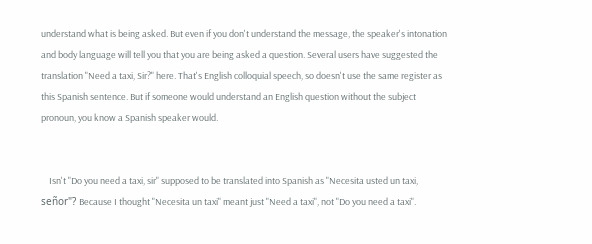understand what is being asked. But even if you don't understand the message, the speaker's intonation and body language will tell you that you are being asked a question. Several users have suggested the translation "Need a taxi, Sir?" here. That's English colloquial speech, so doesn't use the same register as this Spanish sentence. But if someone would understand an English question without the subject pronoun, you know a Spanish speaker would.


    Isn't "Do you need a taxi, sir" supposed to be translated into Spanish as "Necesita usted un taxi, señor"? Because I thought "Necesita un taxi" meant just "Need a taxi", not "Do you need a taxi".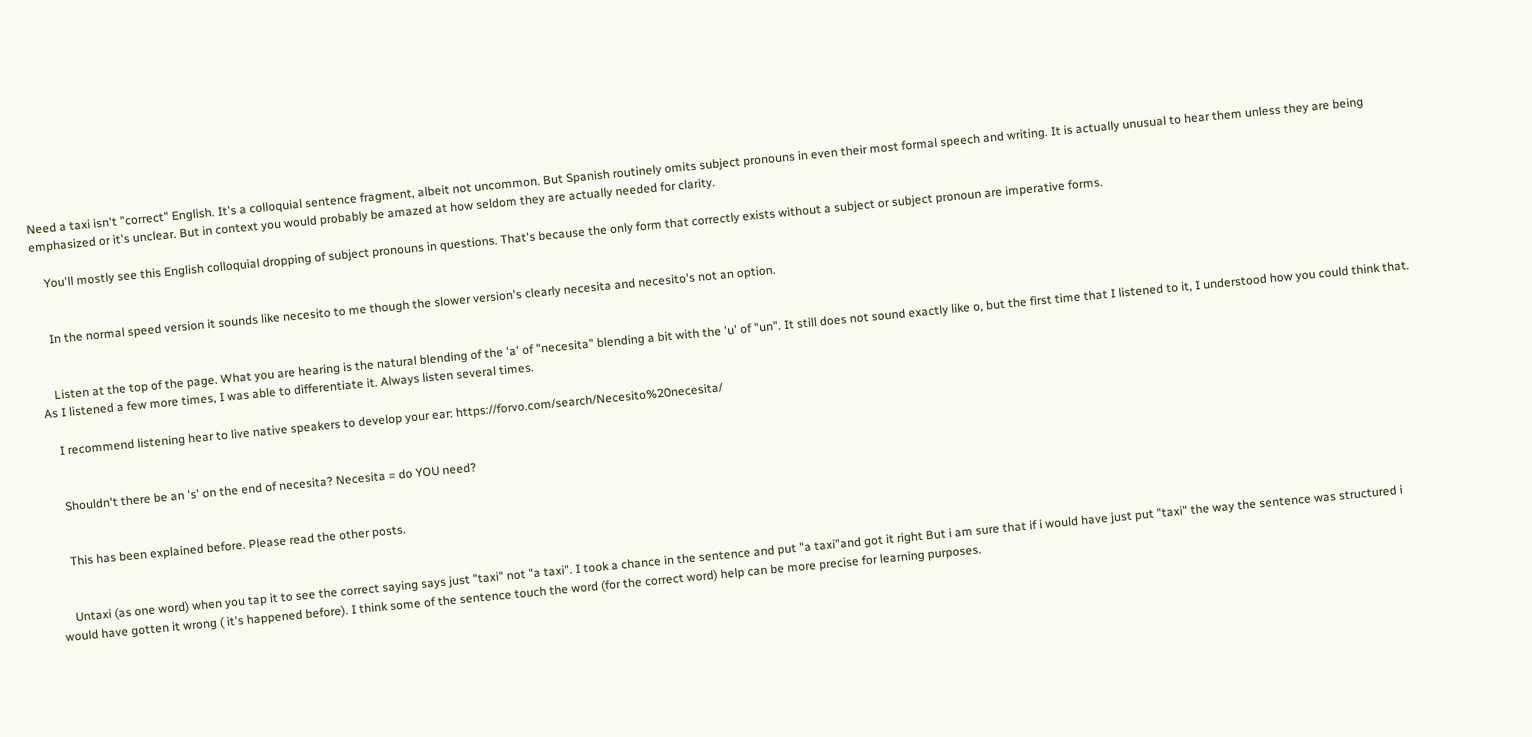Need a taxi isn't "correct" English. It's a colloquial sentence fragment, albeit not uncommon. But Spanish routinely omits subject pronouns in even their most formal speech and writing. It is actually unusual to hear them unless they are being emphasized or it's unclear. But in context you would probably be amazed at how seldom they are actually needed for clarity.

    You'll mostly see this English colloquial dropping of subject pronouns in questions. That's because the only form that correctly exists without a subject or subject pronoun are imperative forms.


    In the normal speed version it sounds like necesito to me though the slower version's clearly necesita and necesito's not an option.


    Listen at the top of the page. What you are hearing is the natural blending of the 'a' of "necesita" blending a bit with the 'u' of "un". It still does not sound exactly like o, but the first time that I listened to it, I understood how you could think that. As I listened a few more times, I was able to differentiate it. Always listen several times.

    I recommend listening hear to live native speakers to develop your ear: https://forvo.com/search/Necesito%20necesita/


    Shouldn't there be an 's' on the end of necesita? Necesita = do YOU need?


    This has been explained before. Please read the other posts.


    Untaxi (as one word) when you tap it to see the correct saying says just "taxi" not "a taxi". I took a chance in the sentence and put "a taxi"and got it right But i am sure that if i would have just put "taxi" the way the sentence was structured i would have gotten it wrong ( it's happened before). I think some of the sentence touch the word (for the correct word) help can be more precise for learning purposes.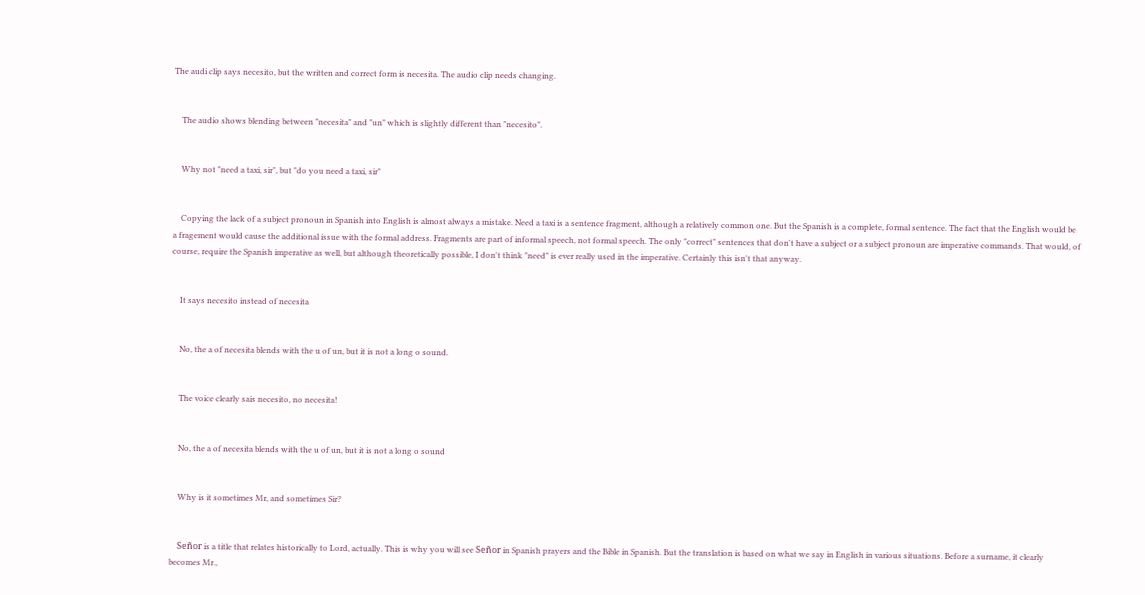The audi clip says necesito, but the written and correct form is necesita. The audio clip needs changing.


    The audio shows blending between "necesita" and "un" which is slightly different than "necesito".


    Why not "need a taxi, sir", but "do you need a taxi, sir"


    Copying the lack of a subject pronoun in Spanish into English is almost always a mistake. Need a taxi is a sentence fragment, although a relatively common one. But the Spanish is a complete, formal sentence. The fact that the English would be a fragement would cause the additional issue with the formal address. Fragments are part of informal speech, not formal speech. The only "correct" sentences that don't have a subject or a subject pronoun are imperative commands. That would, of course, require the Spanish imperative as well, but although theoretically possible, I don't think "need" is ever really used in the imperative. Certainly this isn't that anyway.


    It says necesito instead of necesita


    No, the a of necesita blends with the u of un, but it is not a long o sound.


    The voice clearly sais necesito, no necesita!


    No, the a of necesita blends with the u of un, but it is not a long o sound


    Why is it sometimes Mr, and sometimes Sir?


    Señor is a title that relates historically to Lord, actually. This is why you will see Señor in Spanish prayers and the Bible in Spanish. But the translation is based on what we say in English in various situations. Before a surname, it clearly becomes Mr.,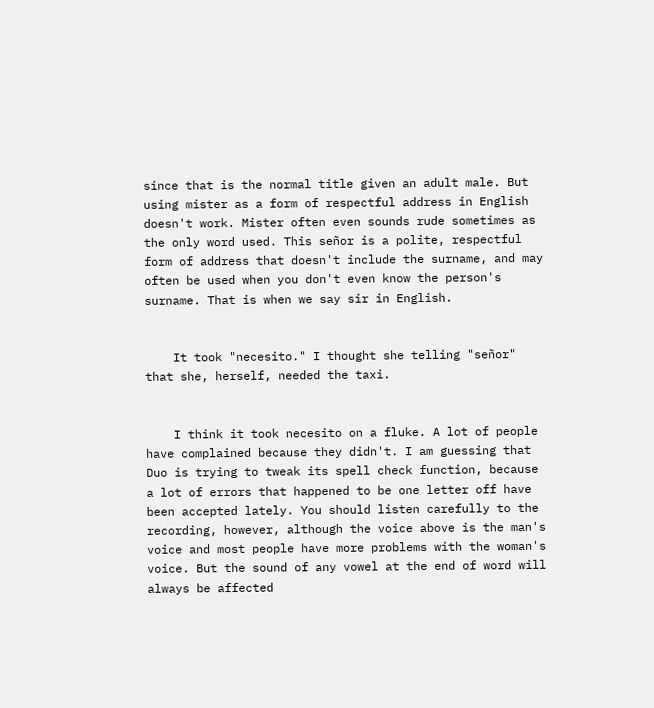since that is the normal title given an adult male. But using mister as a form of respectful address in English doesn't work. Mister often even sounds rude sometimes as the only word used. This señor is a polite, respectful form of address that doesn't include the surname, and may often be used when you don't even know the person's surname. That is when we say sir in English.


    It took "necesito." I thought she telling "señor" that she, herself, needed the taxi.


    I think it took necesito on a fluke. A lot of people have complained because they didn't. I am guessing that Duo is trying to tweak its spell check function, because a lot of errors that happened to be one letter off have been accepted lately. You should listen carefully to the recording, however, although the voice above is the man's voice and most people have more problems with the woman's voice. But the sound of any vowel at the end of word will always be affected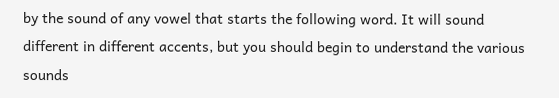by the sound of any vowel that starts the following word. It will sound different in different accents, but you should begin to understand the various sounds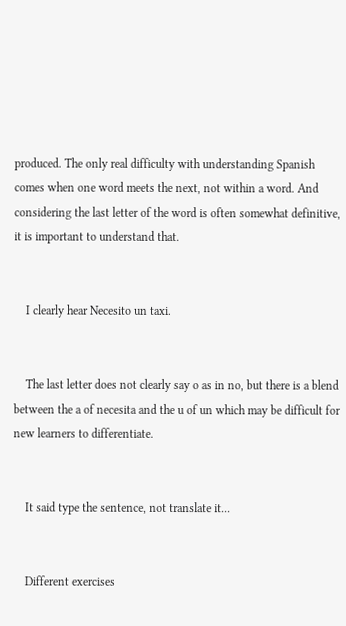produced. The only real difficulty with understanding Spanish comes when one word meets the next, not within a word. And considering the last letter of the word is often somewhat definitive, it is important to understand that.


    I clearly hear Necesito un taxi.


    The last letter does not clearly say o as in no, but there is a blend between the a of necesita and the u of un which may be difficult for new learners to differentiate.


    It said type the sentence, not translate it...


    Different exercises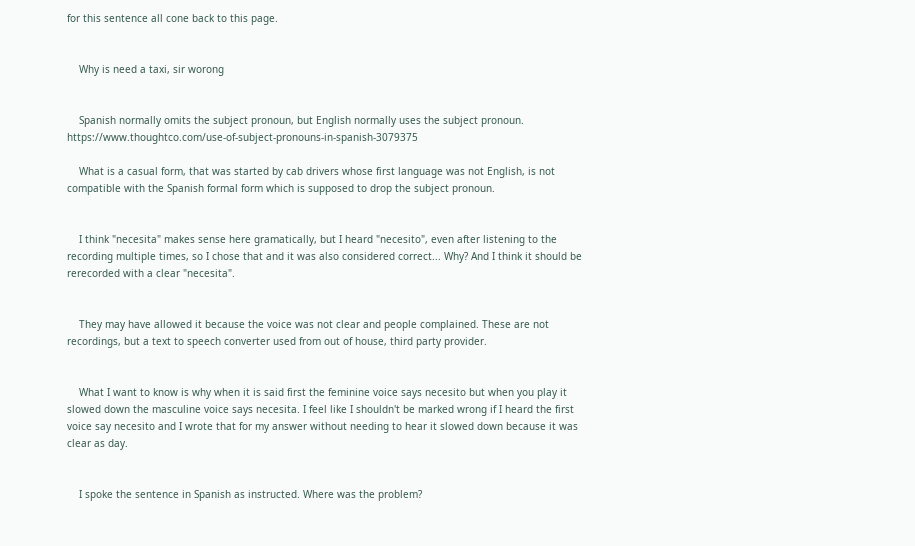for this sentence all cone back to this page.


    Why is need a taxi, sir worong


    Spanish normally omits the subject pronoun, but English normally uses the subject pronoun. https://www.thoughtco.com/use-of-subject-pronouns-in-spanish-3079375

    What is a casual form, that was started by cab drivers whose first language was not English, is not compatible with the Spanish formal form which is supposed to drop the subject pronoun.


    I think "necesita" makes sense here gramatically, but I heard "necesito", even after listening to the recording multiple times, so I chose that and it was also considered correct... Why? And I think it should be rerecorded with a clear "necesita".


    They may have allowed it because the voice was not clear and people complained. These are not recordings, but a text to speech converter used from out of house, third party provider.


    What I want to know is why when it is said first the feminine voice says necesito but when you play it slowed down the masculine voice says necesita. I feel like I shouldn't be marked wrong if I heard the first voice say necesito and I wrote that for my answer without needing to hear it slowed down because it was clear as day.


    I spoke the sentence in Spanish as instructed. Where was the problem?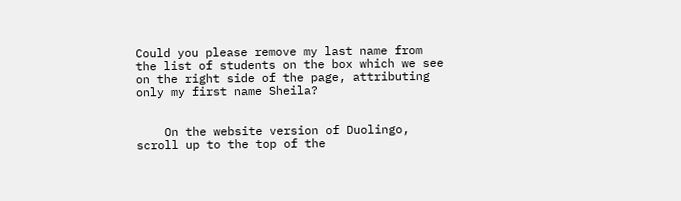Could you please remove my last name from the list of students on the box which we see on the right side of the page, attributing only my first name Sheila?


    On the website version of Duolingo, scroll up to the top of the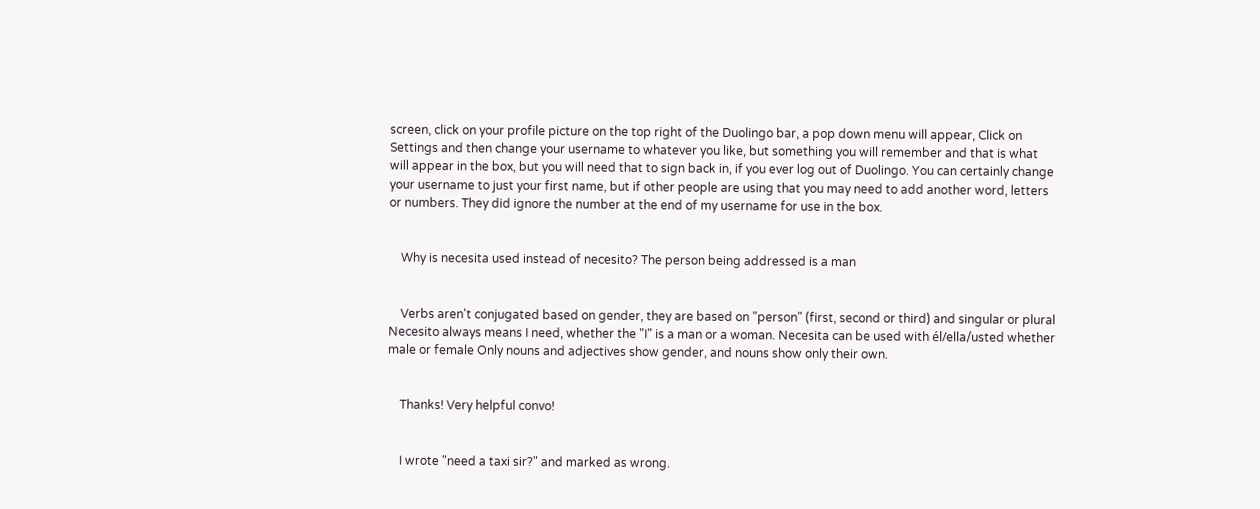screen, click on your profile picture on the top right of the Duolingo bar, a pop down menu will appear, Click on Settings and then change your username to whatever you like, but something you will remember and that is what will appear in the box, but you will need that to sign back in, if you ever log out of Duolingo. You can certainly change your username to just your first name, but if other people are using that you may need to add another word, letters or numbers. They did ignore the number at the end of my username for use in the box.


    Why is necesita used instead of necesito? The person being addressed is a man


    Verbs aren't conjugated based on gender, they are based on "person" (first, second or third) and singular or plural Necesito always means I need, whether the "I" is a man or a woman. Necesita can be used with él/ella/usted whether male or female Only nouns and adjectives show gender, and nouns show only their own.


    Thanks! Very helpful convo!


    I wrote "need a taxi sir?" and marked as wrong.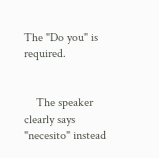The "Do you" is required.


    The speaker clearly says "necesito" instead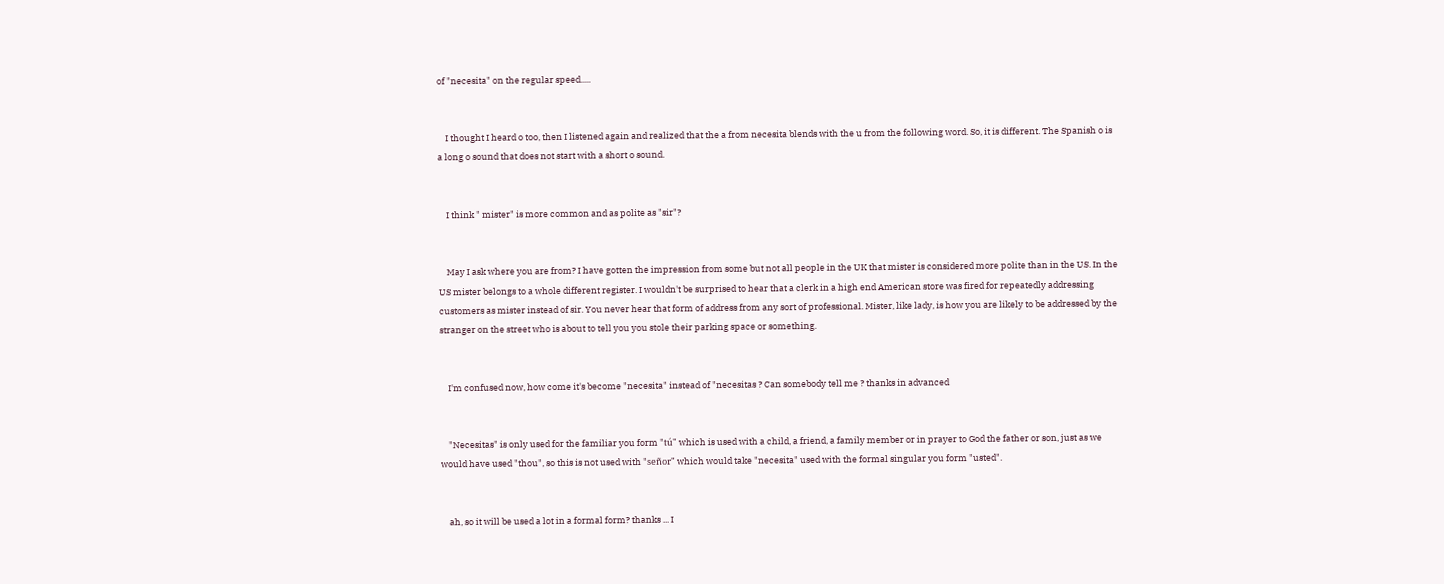of "necesita" on the regular speed.....


    I thought I heard o too, then I listened again and realized that the a from necesita blends with the u from the following word. So, it is different. The Spanish o is a long o sound that does not start with a short o sound.


    I think " mister" is more common and as polite as "sir"?


    May I ask where you are from? I have gotten the impression from some but not all people in the UK that mister is considered more polite than in the US. In the US mister belongs to a whole different register. I wouldn't be surprised to hear that a clerk in a high end American store was fired for repeatedly addressing customers as mister instead of sir. You never hear that form of address from any sort of professional. Mister, like lady, is how you are likely to be addressed by the stranger on the street who is about to tell you you stole their parking space or something.


    I'm confused now, how come it's become "necesita" instead of "necesitas ? Can somebody tell me ? thanks in advanced


    "Necesitas" is only used for the familiar you form "tú" which is used with a child, a friend, a family member or in prayer to God the father or son, just as we would have used "thou", so this is not used with "señor" which would take "necesita" used with the formal singular you form "usted".


    ah, so it will be used a lot in a formal form? thanks ... I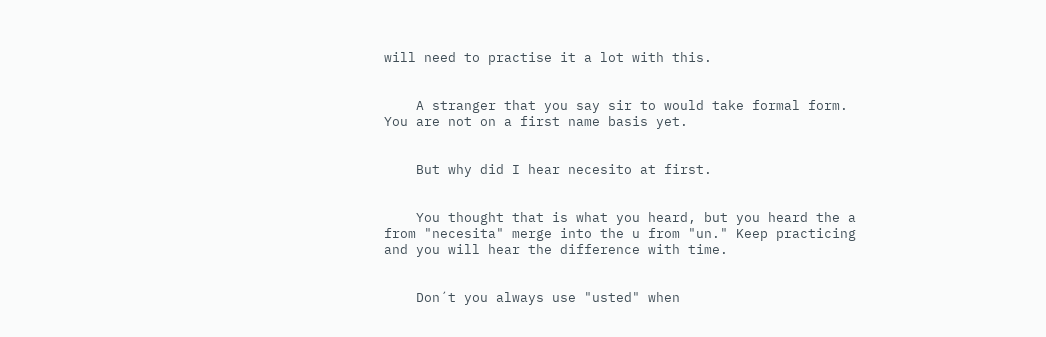will need to practise it a lot with this.


    A stranger that you say sir to would take formal form. You are not on a first name basis yet.


    But why did I hear necesito at first.


    You thought that is what you heard, but you heard the a from "necesita" merge into the u from "un." Keep practicing and you will hear the difference with time.


    Don´t you always use "usted" when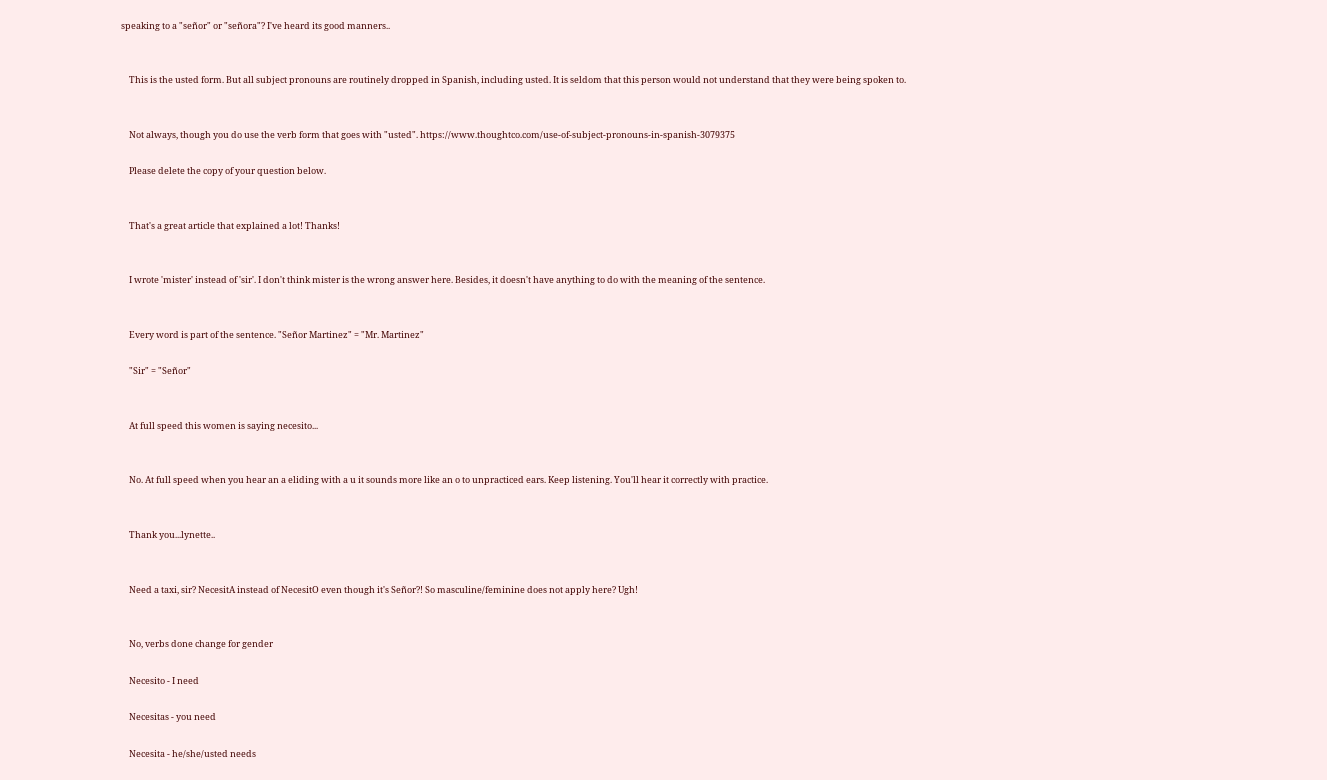speaking to a "señor" or "señora"? I've heard its good manners..


    This is the usted form. But all subject pronouns are routinely dropped in Spanish, including usted. It is seldom that this person would not understand that they were being spoken to.


    Not always, though you do use the verb form that goes with "usted". https://www.thoughtco.com/use-of-subject-pronouns-in-spanish-3079375

    Please delete the copy of your question below.


    That's a great article that explained a lot! Thanks!


    I wrote 'mister' instead of 'sir'. I don't think mister is the wrong answer here. Besides, it doesn't have anything to do with the meaning of the sentence.


    Every word is part of the sentence. "Señor Martinez" = "Mr. Martinez"

    "Sir" = "Señor"


    At full speed this women is saying necesito...


    No. At full speed when you hear an a eliding with a u it sounds more like an o to unpracticed ears. Keep listening. You'll hear it correctly with practice.


    Thank you...lynette..


    Need a taxi, sir? NecesitA instead of NecesitO even though it's Señor?! So masculine/feminine does not apply here? Ugh!


    No, verbs done change for gender

    Necesito - I need

    Necesitas - you need

    Necesita - he/she/usted needs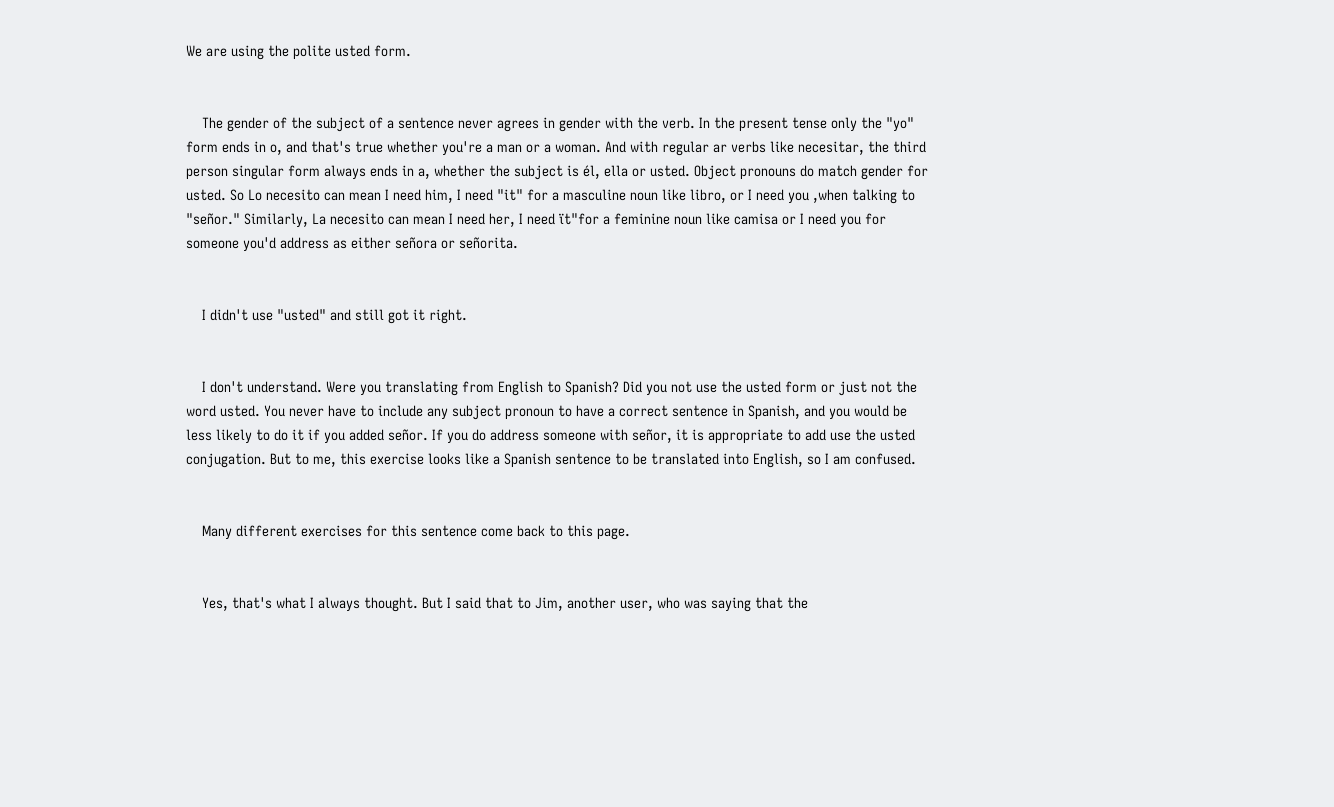We are using the polite usted form.


    The gender of the subject of a sentence never agrees in gender with the verb. In the present tense only the "yo" form ends in o, and that's true whether you're a man or a woman. And with regular ar verbs like necesitar, the third person singular form always ends in a, whether the subject is él, ella or usted. Object pronouns do match gender for usted. So Lo necesito can mean I need him, I need "it" for a masculine noun like libro, or I need you ,when talking to "señor." Similarly, La necesito can mean I need her, I need ït"for a feminine noun like camisa or I need you for someone you'd address as either señora or señorita.


    I didn't use "usted" and still got it right.


    I don't understand. Were you translating from English to Spanish? Did you not use the usted form or just not the word usted. You never have to include any subject pronoun to have a correct sentence in Spanish, and you would be less likely to do it if you added señor. If you do address someone with señor, it is appropriate to add use the usted conjugation. But to me, this exercise looks like a Spanish sentence to be translated into English, so I am confused.


    Many different exercises for this sentence come back to this page.


    Yes, that's what I always thought. But I said that to Jim, another user, who was saying that the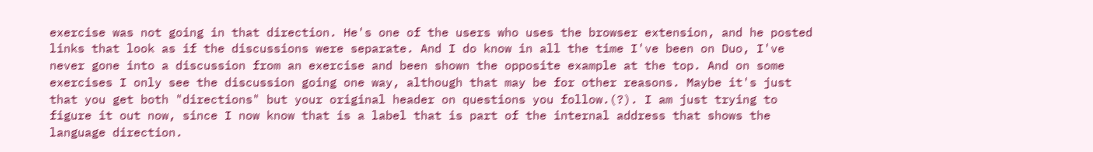exercise was not going in that direction. He's one of the users who uses the browser extension, and he posted links that look as if the discussions were separate. And I do know in all the time I've been on Duo, I've never gone into a discussion from an exercise and been shown the opposite example at the top. And on some exercises I only see the discussion going one way, although that may be for other reasons. Maybe it's just that you get both "directions" but your original header on questions you follow.(?). I am just trying to figure it out now, since I now know that is a label that is part of the internal address that shows the language direction.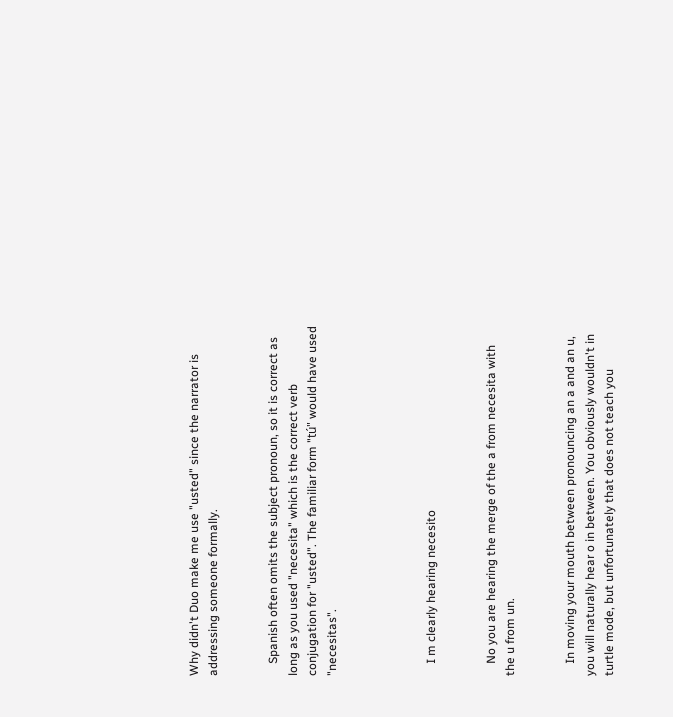Why didn't Duo make me use "usted" since the narrator is addressing someone formally.


    Spanish often omits the subject pronoun, so it is correct as long as you used "necesita" which is the correct verb conjugation for "usted". The familiar form "tú" would have used "necesitas".




    I m clearly hearing necesito


    No you are hearing the merge of the a from necesita with the u from un.


    In moving your mouth between pronouncing an a and an u, you will naturally hear o in between. You obviously wouldn't in turtle mode, but unfortunately that does not teach you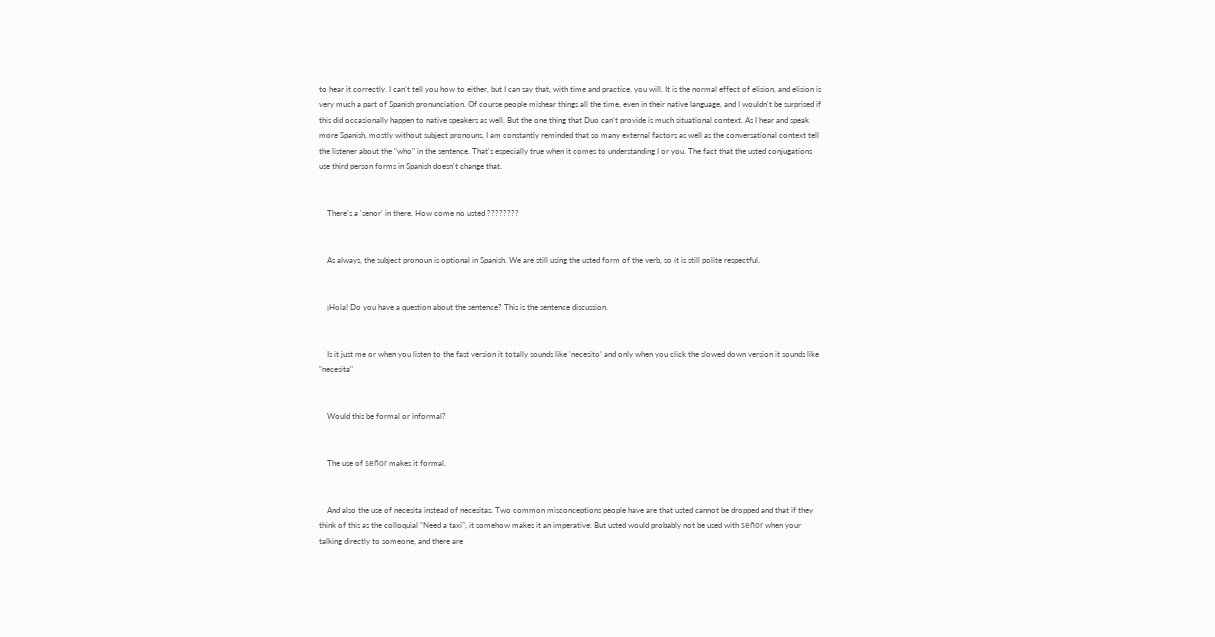to hear it correctly. I can't tell you how to either, but I can say that, with time and practice, you will. It is the normal effect of elision, and elision is very much a part of Spanish pronunciation. Of course people mishear things all the time, even in their native language, and I wouldn't be surprised if this did occasionally happen to native speakers as well. But the one thing that Duo can't provide is much situational context. As I hear and speak more Spanish, mostly without subject pronouns, I am constantly reminded that so many external factors as well as the conversational context tell the listener about the "who" in the sentence. That's especially true when it comes to understanding I or you. The fact that the usted conjugations use third person forms in Spanish doesn't change that.


    There's a 'senor' in there. How come no usted ????????


    As always, the subject pronoun is optional in Spanish. We are still using the usted form of the verb, so it is still polite respectful.


    ¡Hola! Do you have a question about the sentence? This is the sentence discussion.


    Is it just me or when you listen to the fast version it totally sounds like 'necesito' and only when you click the slowed down version it sounds like "necesita"


    Would this be formal or informal?


    The use of señor makes it formal.


    And also the use of necesita instead of necesitas. Two common misconceptions people have are that usted cannot be dropped and that if they think of this as the colloquial "Need a taxi", it somehow makes it an imperative. But usted would probably not be used with señor when your talking directly to someone, and there are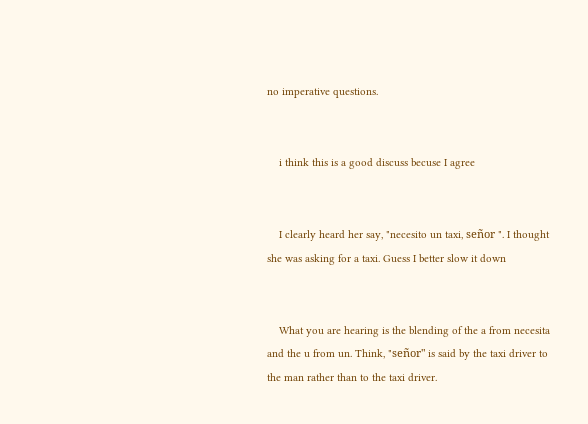no imperative questions.


    i think this is a good discuss becuse I agree


    I clearly heard her say, "necesito un taxi, señor ". I thought she was asking for a taxi. Guess I better slow it down


    What you are hearing is the blending of the a from necesita and the u from un. Think, "señor" is said by the taxi driver to the man rather than to the taxi driver.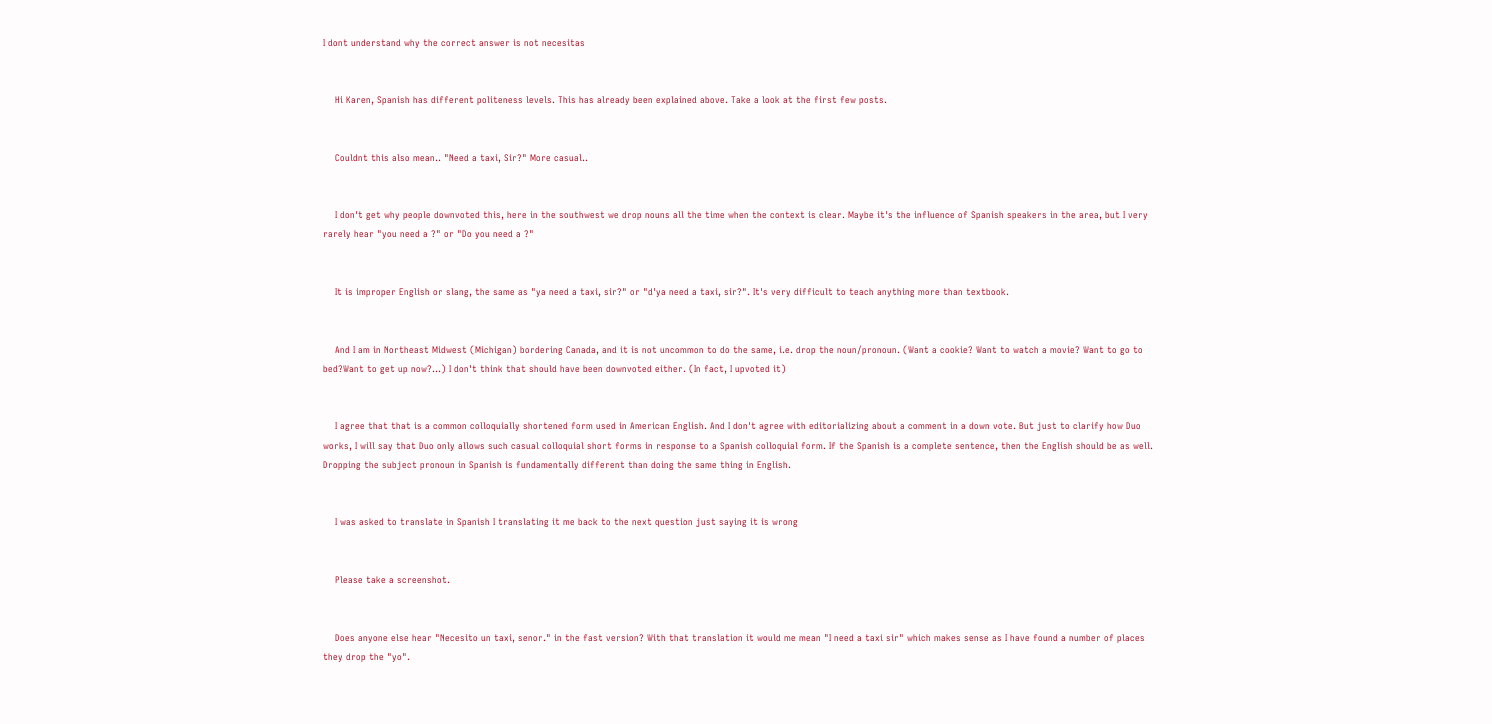I dont understand why the correct answer is not necesitas


    Hi Karen, Spanish has different politeness levels. This has already been explained above. Take a look at the first few posts.


    Couldnt this also mean.. "Need a taxi, Sir?" More casual..


    I don't get why people downvoted this, here in the southwest we drop nouns all the time when the context is clear. Maybe it's the influence of Spanish speakers in the area, but I very rarely hear "you need a ?" or "Do you need a ?"


    It is improper English or slang, the same as "ya need a taxi, sir?" or "d'ya need a taxi, sir?". It's very difficult to teach anything more than textbook.


    And I am in Northeast Midwest (Michigan) bordering Canada, and it is not uncommon to do the same, i.e. drop the noun/pronoun. (Want a cookie? Want to watch a movie? Want to go to bed?Want to get up now?...) I don't think that should have been downvoted either. (In fact, I upvoted it)


    I agree that that is a common colloquially shortened form used in American English. And I don't agree with editorializing about a comment in a down vote. But just to clarify how Duo works, I will say that Duo only allows such casual colloquial short forms in response to a Spanish colloquial form. If the Spanish is a complete sentence, then the English should be as well. Dropping the subject pronoun in Spanish is fundamentally different than doing the same thing in English.


    I was asked to translate in Spanish I translating it me back to the next question just saying it is wrong


    Please take a screenshot.


    Does anyone else hear "Necesito un taxi, senor." in the fast version? With that translation it would me mean "I need a taxi sir" which makes sense as I have found a number of places they drop the "yo".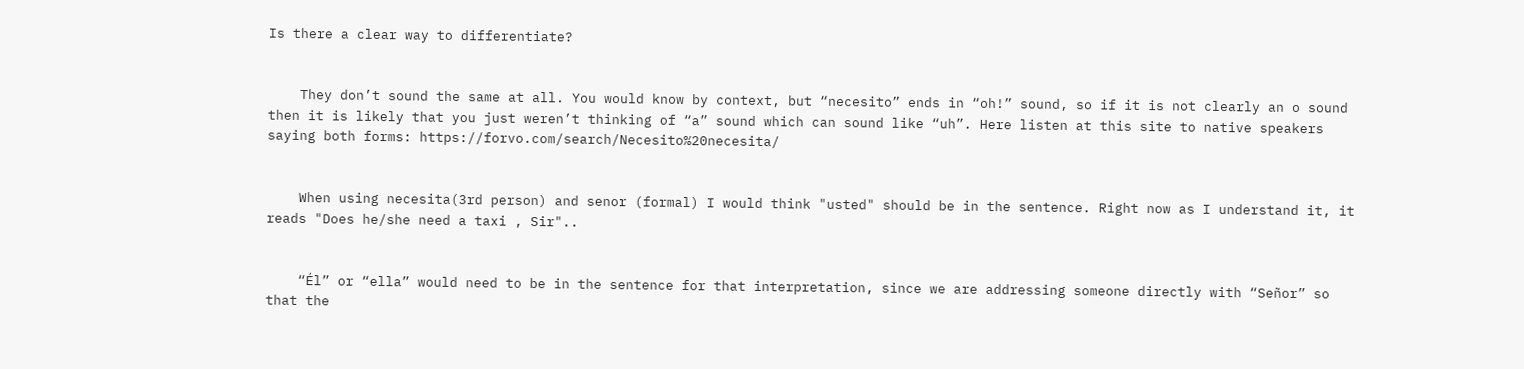Is there a clear way to differentiate?


    They don’t sound the same at all. You would know by context, but “necesito” ends in “oh!” sound, so if it is not clearly an o sound then it is likely that you just weren’t thinking of “a” sound which can sound like “uh”. Here listen at this site to native speakers saying both forms: https://forvo.com/search/Necesito%20necesita/


    When using necesita(3rd person) and senor (formal) I would think "usted" should be in the sentence. Right now as I understand it, it reads "Does he/she need a taxi , Sir"..


    “Él” or “ella” would need to be in the sentence for that interpretation, since we are addressing someone directly with “Señor” so that the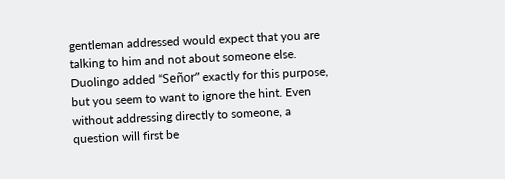gentleman addressed would expect that you are talking to him and not about someone else. Duolingo added “Señor” exactly for this purpose, but you seem to want to ignore the hint. Even without addressing directly to someone, a question will first be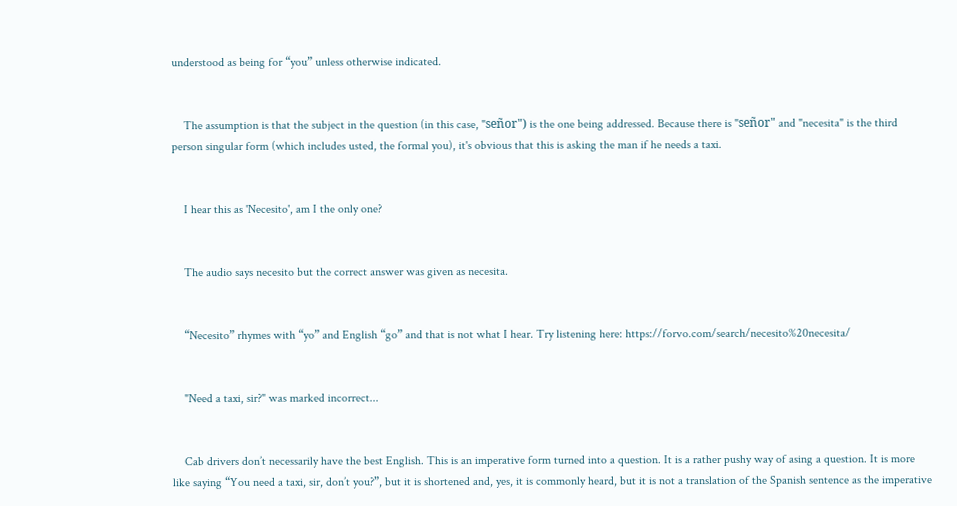understood as being for “you” unless otherwise indicated.


    The assumption is that the subject in the question (in this case, "señor") is the one being addressed. Because there is "señor" and "necesita" is the third person singular form (which includes usted, the formal you), it's obvious that this is asking the man if he needs a taxi.


    I hear this as 'Necesito', am I the only one?


    The audio says necesito but the correct answer was given as necesita.


    “Necesito” rhymes with “yo” and English “go” and that is not what I hear. Try listening here: https://forvo.com/search/necesito%20necesita/


    "Need a taxi, sir?" was marked incorrect...


    Cab drivers don’t necessarily have the best English. This is an imperative form turned into a question. It is a rather pushy way of asing a question. It is more like saying “You need a taxi, sir, don’t you?”, but it is shortened and, yes, it is commonly heard, but it is not a translation of the Spanish sentence as the imperative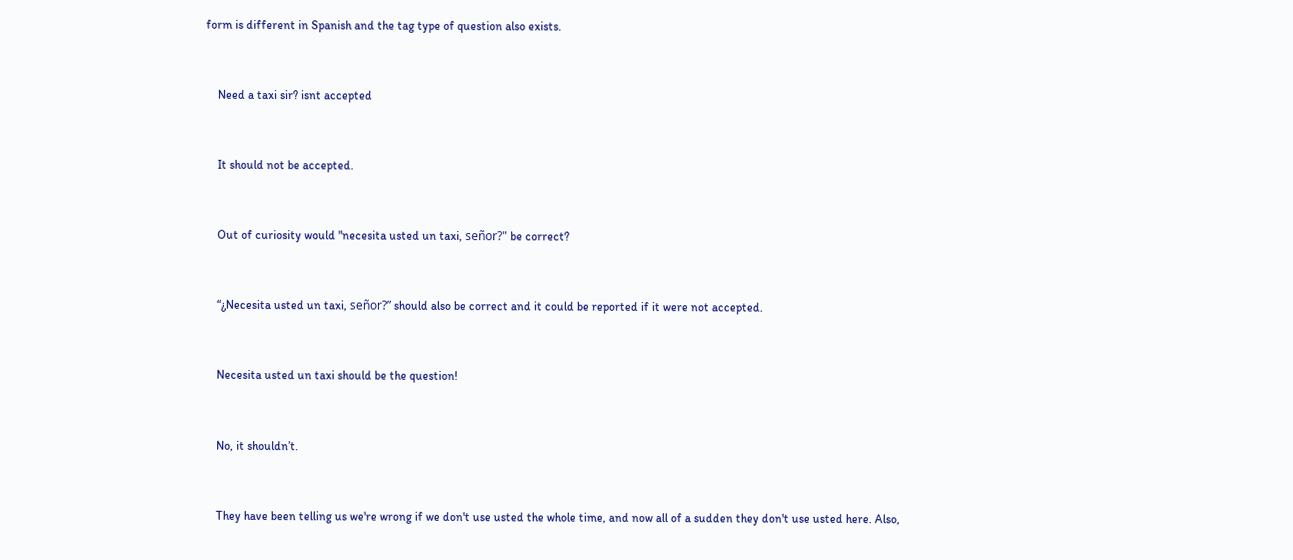form is different in Spanish and the tag type of question also exists.


    Need a taxi sir? isnt accepted


    It should not be accepted.


    Out of curiosity would "necesita usted un taxi, señor?" be correct?


    “¿Necesita usted un taxi, señor?” should also be correct and it could be reported if it were not accepted.


    Necesita usted un taxi should be the question!


    No, it shouldn’t.


    They have been telling us we're wrong if we don't use usted the whole time, and now all of a sudden they don't use usted here. Also,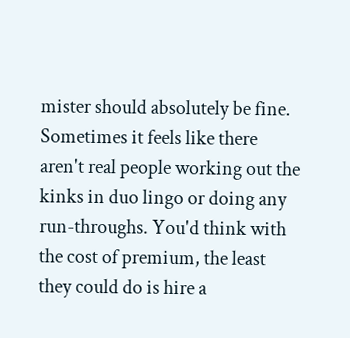mister should absolutely be fine. Sometimes it feels like there aren't real people working out the kinks in duo lingo or doing any run-throughs. You'd think with the cost of premium, the least they could do is hire a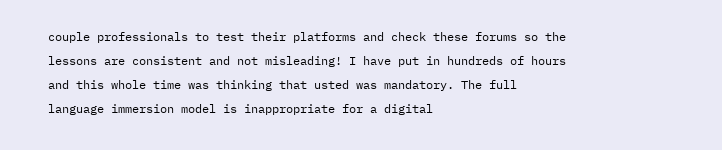couple professionals to test their platforms and check these forums so the lessons are consistent and not misleading! I have put in hundreds of hours and this whole time was thinking that usted was mandatory. The full language immersion model is inappropriate for a digital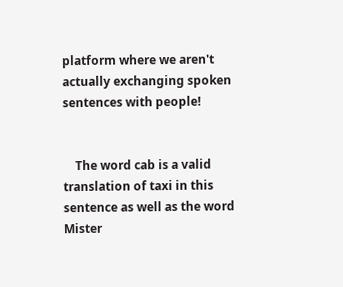platform where we aren't actually exchanging spoken sentences with people!


    The word cab is a valid translation of taxi in this sentence as well as the word Mister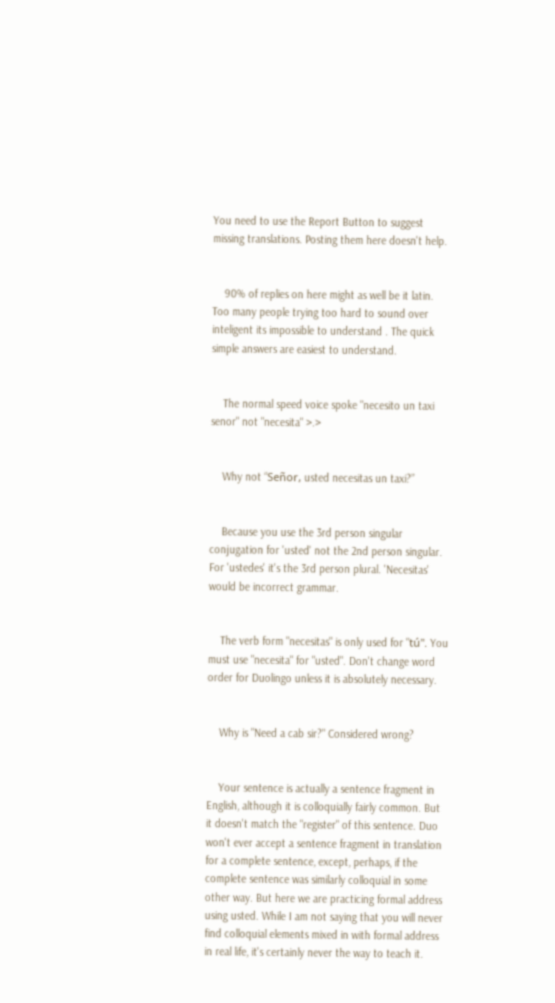You need to use the Report Button to suggest missing translations. Posting them here doesn't help.


    90% of replies on here might as well be it latin. Too many people trying too hard to sound over inteligent its impossible to understand . The quick simple answers are easiest to understand.


    The normal speed voice spoke "necesito un taxi senor" not "necesita" >.>


    Why not “Señor, usted necesitas un taxi?”


    Because you use the 3rd person singular conjugation for 'usted' not the 2nd person singular. For 'ustedes' it's the 3rd person plural. 'Necesitas' would be incorrect grammar.


    The verb form "necesitas" is only used for "tú". You must use "necesita" for "usted". Don't change word order for Duolingo unless it is absolutely necessary.


    Why is "Need a cab sir?" Considered wrong?


    Your sentence is actually a sentence fragment in English, although it is colloquially fairly common. But it doesn't match the "register" of this sentence. Duo won't ever accept a sentence fragment in translation for a complete sentence, except, perhaps, if the complete sentence was similarly colloquial in some other way. But here we are practicing formal address using usted. While I am not saying that you will never find colloquial elements mixed in with formal address in real life, it's certainly never the way to teach it.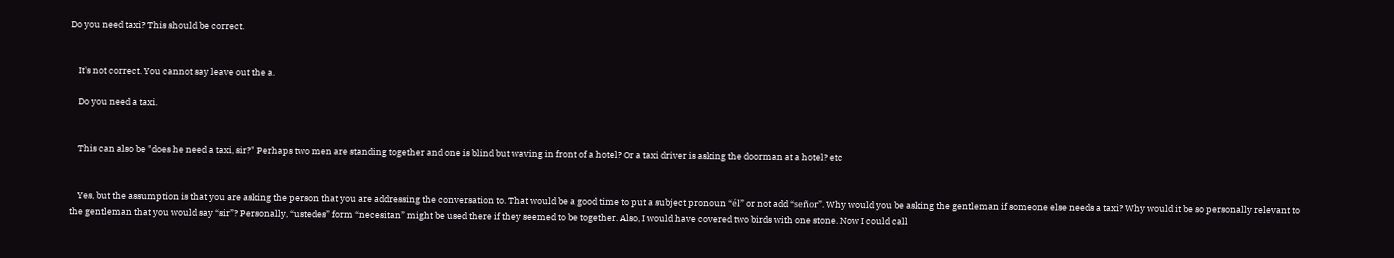Do you need taxi? This should be correct.


    It's not correct. You cannot say leave out the a.

    Do you need a taxi.


    This can also be "does he need a taxi, sir?" Perhaps two men are standing together and one is blind but waving in front of a hotel? Or a taxi driver is asking the doorman at a hotel? etc


    Yes, but the assumption is that you are asking the person that you are addressing the conversation to. That would be a good time to put a subject pronoun “él” or not add “señor”. Why would you be asking the gentleman if someone else needs a taxi? Why would it be so personally relevant to the gentleman that you would say “sir”? Personally, “ustedes” form “necesitan” might be used there if they seemed to be together. Also, I would have covered two birds with one stone. Now I could call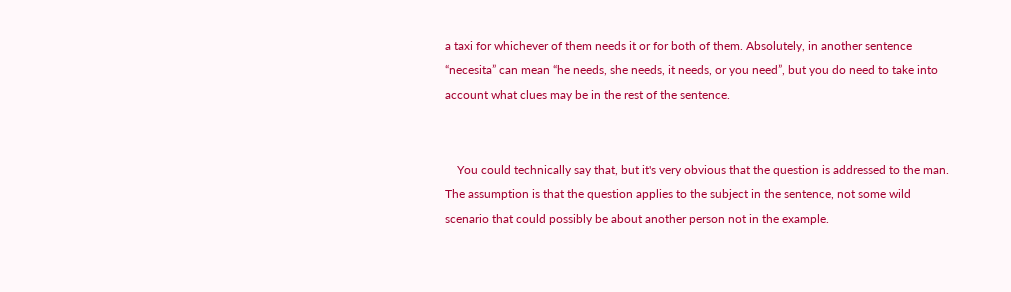a taxi for whichever of them needs it or for both of them. Absolutely, in another sentence “necesita” can mean “he needs, she needs, it needs, or you need”, but you do need to take into account what clues may be in the rest of the sentence.


    You could technically say that, but it's very obvious that the question is addressed to the man. The assumption is that the question applies to the subject in the sentence, not some wild scenario that could possibly be about another person not in the example.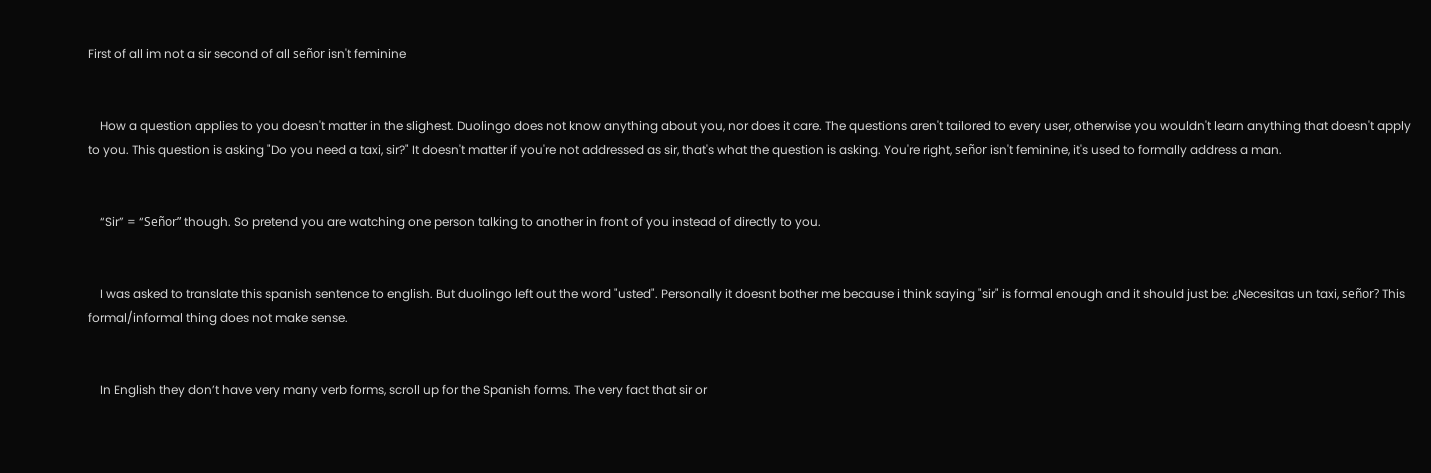First of all im not a sir second of all señor isn't feminine


    How a question applies to you doesn't matter in the slighest. Duolingo does not know anything about you, nor does it care. The questions aren't tailored to every user, otherwise you wouldn't learn anything that doesn't apply to you. This question is asking "Do you need a taxi, sir?" It doesn't matter if you're not addressed as sir, that's what the question is asking. You're right, señor isn't feminine, it's used to formally address a man.


    “Sir” = “Señor” though. So pretend you are watching one person talking to another in front of you instead of directly to you.


    I was asked to translate this spanish sentence to english. But duolingo left out the word "usted". Personally it doesnt bother me because i think saying "sir" is formal enough and it should just be: ¿Necesitas un taxi, señor? This formal/informal thing does not make sense.


    In English they don’t have very many verb forms, scroll up for the Spanish forms. The very fact that sir or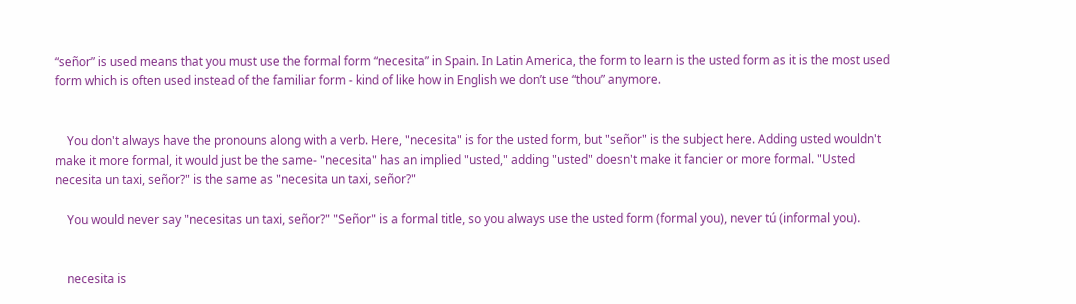“señor” is used means that you must use the formal form “necesita” in Spain. In Latin America, the form to learn is the usted form as it is the most used form which is often used instead of the familiar form - kind of like how in English we don’t use “thou” anymore.


    You don't always have the pronouns along with a verb. Here, "necesita" is for the usted form, but "señor" is the subject here. Adding usted wouldn't make it more formal, it would just be the same- "necesita" has an implied "usted," adding "usted" doesn't make it fancier or more formal. "Usted necesita un taxi, señor?" is the same as "necesita un taxi, señor?"

    You would never say "necesitas un taxi, señor?" "Señor" is a formal title, so you always use the usted form (formal you), never tú (informal you).


    necesita is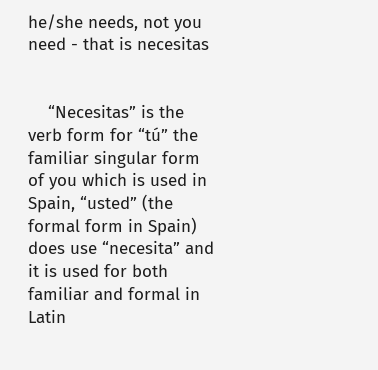he/she needs, not you need - that is necesitas


    “Necesitas” is the verb form for “tú” the familiar singular form of you which is used in Spain, “usted” (the formal form in Spain) does use “necesita” and it is used for both familiar and formal in Latin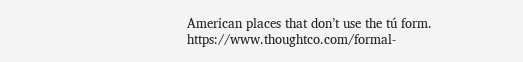American places that don’t use the tú form. https://www.thoughtco.com/formal-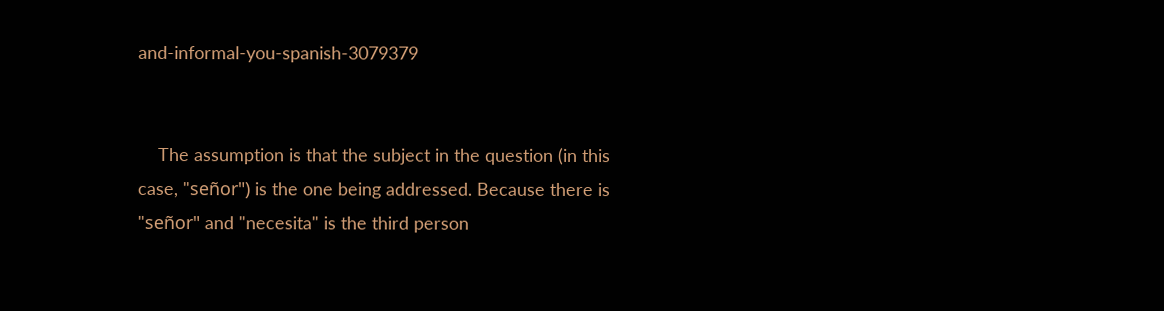and-informal-you-spanish-3079379


    The assumption is that the subject in the question (in this case, "señor") is the one being addressed. Because there is "señor" and "necesita" is the third person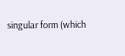singular form (which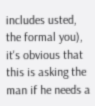includes usted, the formal you), it's obvious that this is asking the man if he needs a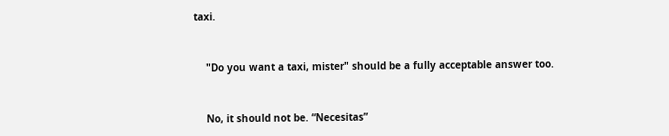taxi.


    "Do you want a taxi, mister" should be a fully acceptable answer too.


    No, it should not be. “Necesitas”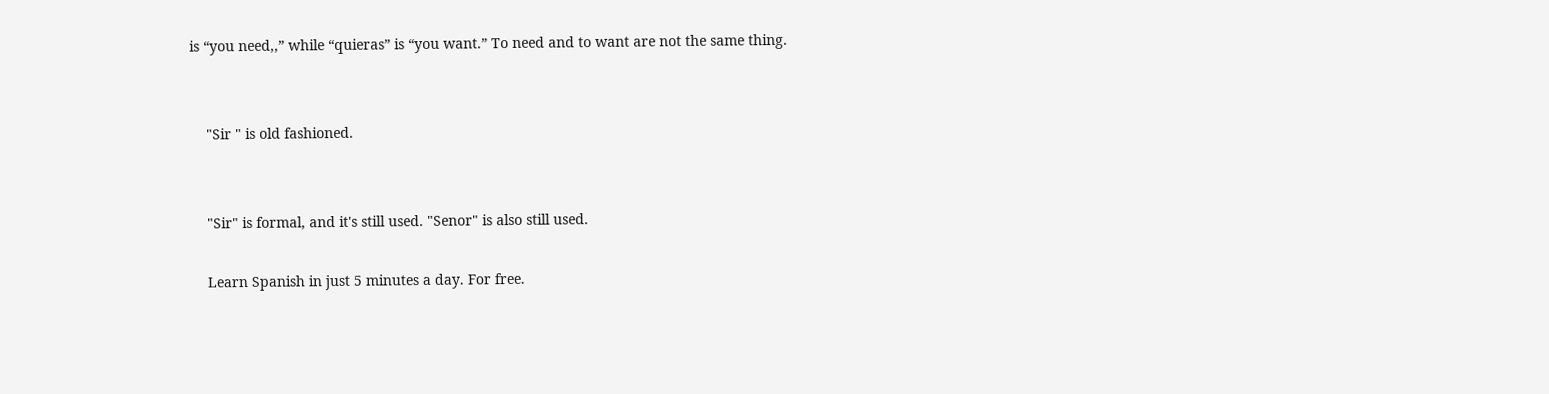is “you need,,” while “quieras” is “you want.” To need and to want are not the same thing.


    "Sir " is old fashioned.


    "Sir" is formal, and it's still used. "Senor" is also still used.

    Learn Spanish in just 5 minutes a day. For free.